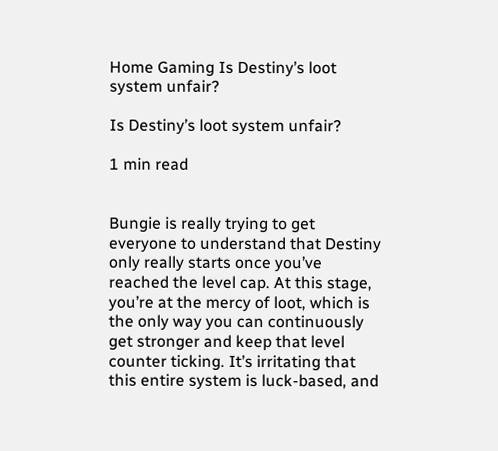Home Gaming Is Destiny’s loot system unfair?

Is Destiny’s loot system unfair?

1 min read


Bungie is really trying to get everyone to understand that Destiny only really starts once you’ve reached the level cap. At this stage, you’re at the mercy of loot, which is the only way you can continuously get stronger and keep that level counter ticking. It’s irritating that this entire system is luck-based, and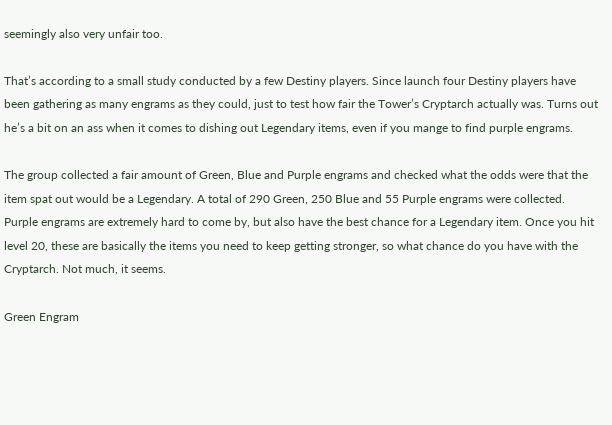seemingly also very unfair too.

That’s according to a small study conducted by a few Destiny players. Since launch four Destiny players have been gathering as many engrams as they could, just to test how fair the Tower’s Cryptarch actually was. Turns out he’s a bit on an ass when it comes to dishing out Legendary items, even if you mange to find purple engrams.

The group collected a fair amount of Green, Blue and Purple engrams and checked what the odds were that the item spat out would be a Legendary. A total of 290 Green, 250 Blue and 55 Purple engrams were collected. Purple engrams are extremely hard to come by, but also have the best chance for a Legendary item. Once you hit level 20, these are basically the items you need to keep getting stronger, so what chance do you have with the Cryptarch. Not much, it seems.

Green Engram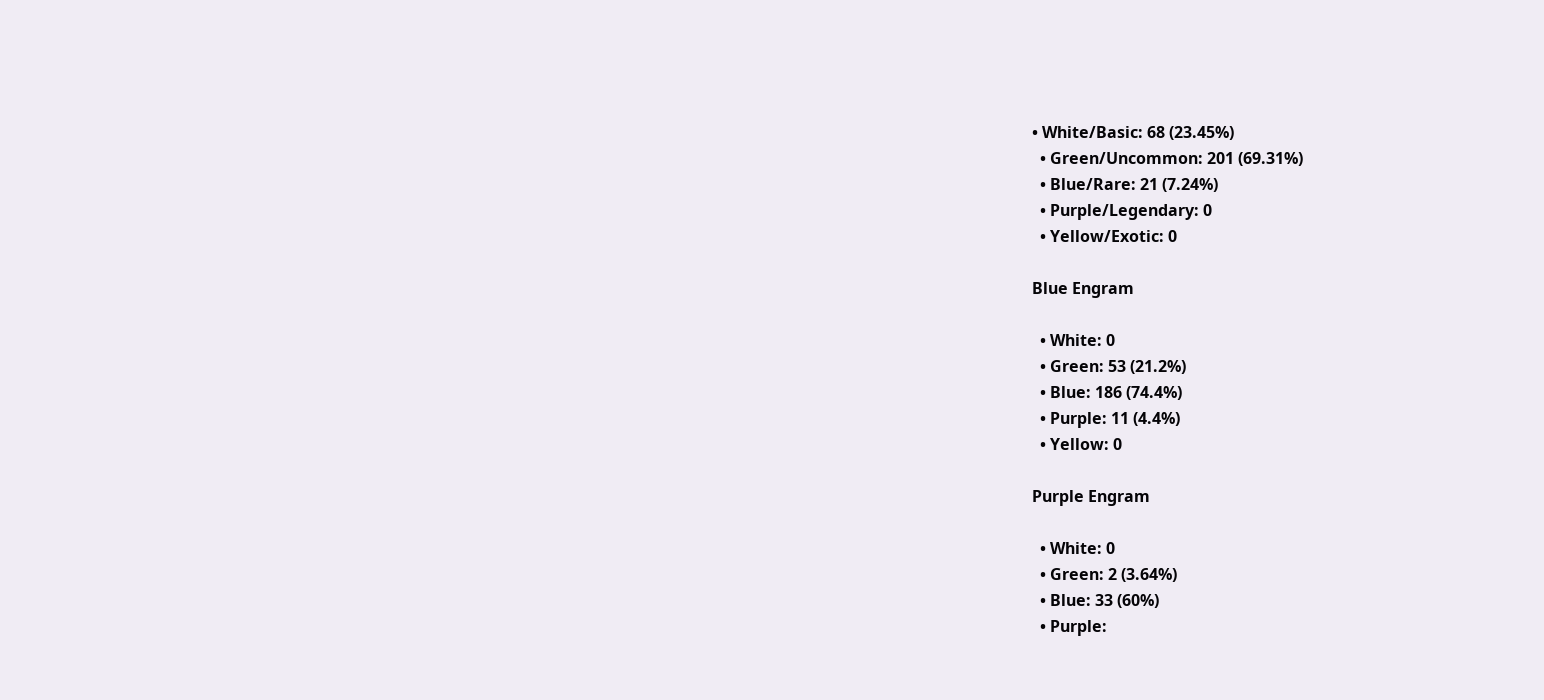• White/Basic: 68 (23.45%)
  • Green/Uncommon: 201 (69.31%)
  • Blue/Rare: 21 (7.24%)
  • Purple/Legendary: 0
  • Yellow/Exotic: 0

Blue Engram

  • White: 0
  • Green: 53 (21.2%)
  • Blue: 186 (74.4%)
  • Purple: 11 (4.4%)
  • Yellow: 0

Purple Engram

  • White: 0
  • Green: 2 (3.64%)
  • Blue: 33 (60%)
  • Purple: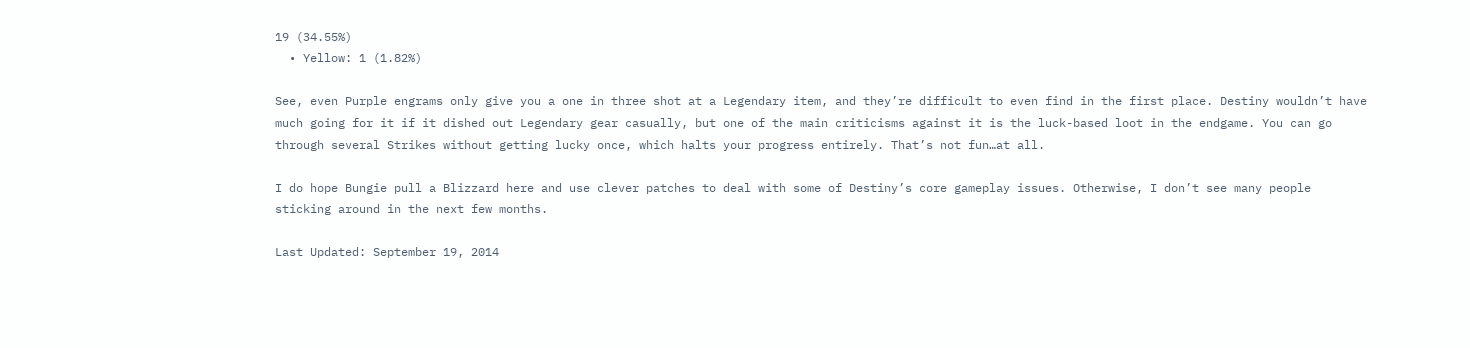19 (34.55%)
  • Yellow: 1 (1.82%)

See, even Purple engrams only give you a one in three shot at a Legendary item, and they’re difficult to even find in the first place. Destiny wouldn’t have much going for it if it dished out Legendary gear casually, but one of the main criticisms against it is the luck-based loot in the endgame. You can go through several Strikes without getting lucky once, which halts your progress entirely. That’s not fun…at all.

I do hope Bungie pull a Blizzard here and use clever patches to deal with some of Destiny’s core gameplay issues. Otherwise, I don’t see many people sticking around in the next few months.

Last Updated: September 19, 2014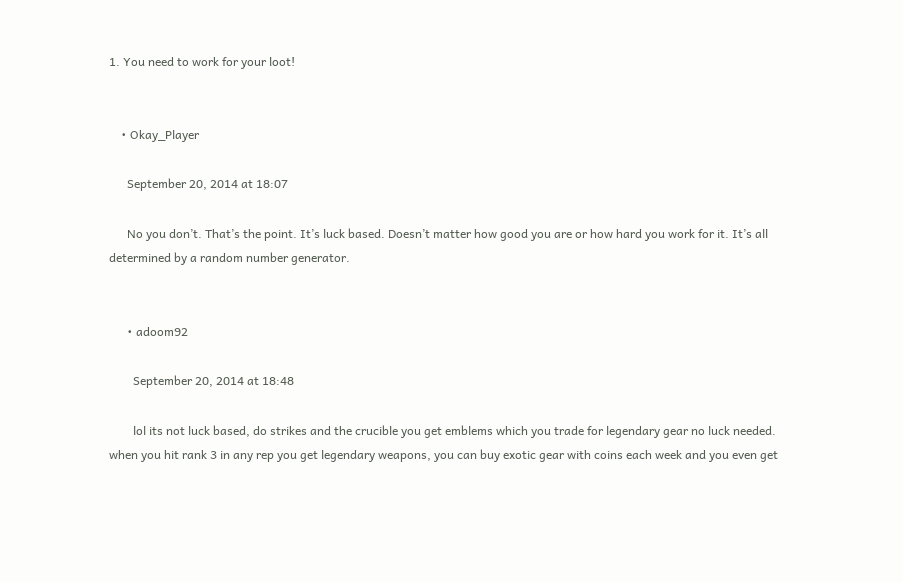1. You need to work for your loot!


    • Okay_Player

      September 20, 2014 at 18:07

      No you don’t. That’s the point. It’s luck based. Doesn’t matter how good you are or how hard you work for it. It’s all determined by a random number generator.


      • adoom92

        September 20, 2014 at 18:48

        lol its not luck based, do strikes and the crucible you get emblems which you trade for legendary gear no luck needed. when you hit rank 3 in any rep you get legendary weapons, you can buy exotic gear with coins each week and you even get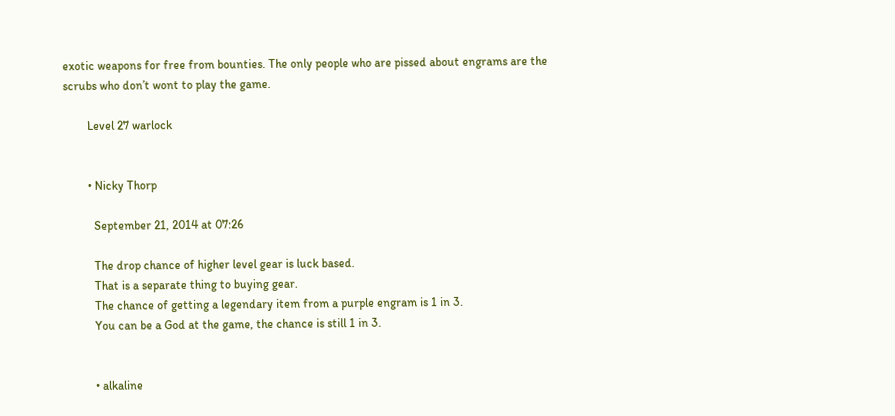exotic weapons for free from bounties. The only people who are pissed about engrams are the scrubs who don’t wont to play the game.

        Level 27 warlock


        • Nicky Thorp

          September 21, 2014 at 07:26

          The drop chance of higher level gear is luck based.
          That is a separate thing to buying gear.
          The chance of getting a legendary item from a purple engram is 1 in 3.
          You can be a God at the game, the chance is still 1 in 3.


          • alkaline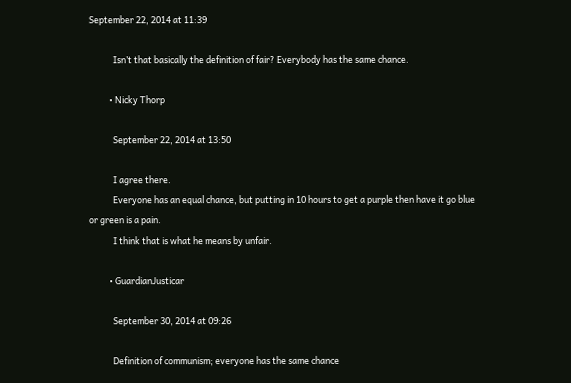September 22, 2014 at 11:39

            Isn’t that basically the definition of fair? Everybody has the same chance.

          • Nicky Thorp

            September 22, 2014 at 13:50

            I agree there.
            Everyone has an equal chance, but putting in 10 hours to get a purple then have it go blue or green is a pain.
            I think that is what he means by unfair.

          • GuardianJusticar

            September 30, 2014 at 09:26

            Definition of communism; everyone has the same chance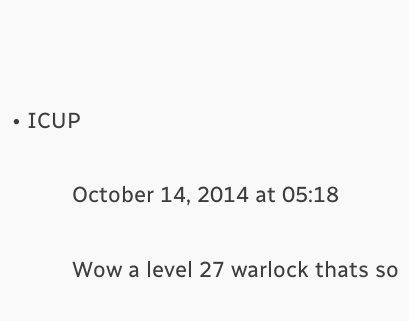• ICUP

          October 14, 2014 at 05:18

          Wow a level 27 warlock thats so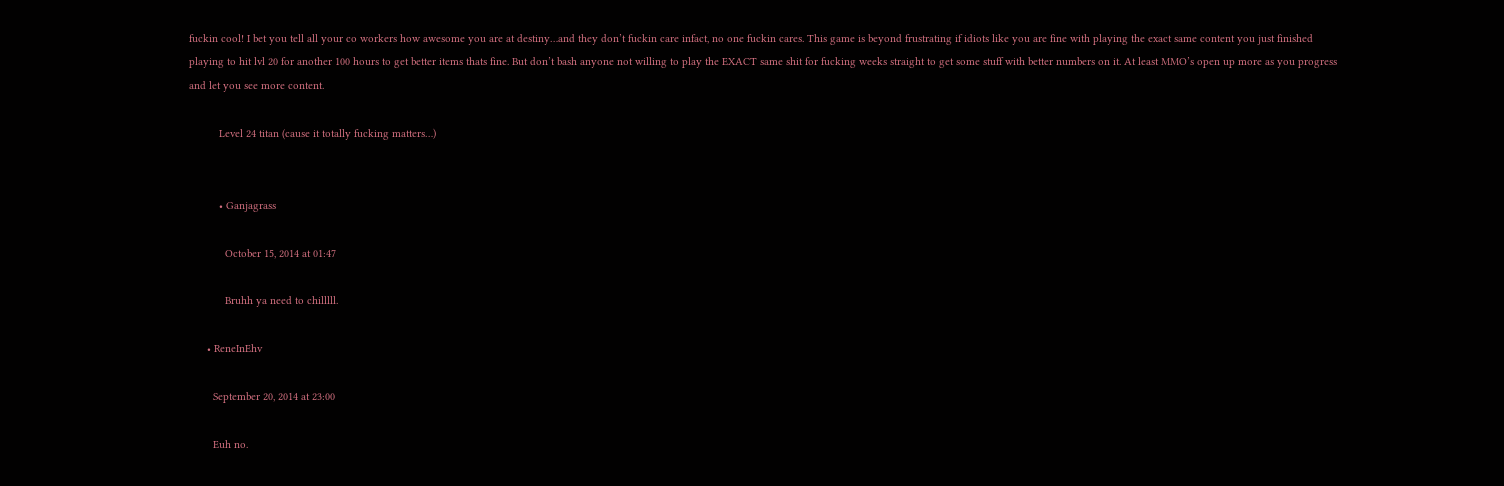fuckin cool! I bet you tell all your co workers how awesome you are at destiny…and they don’t fuckin care infact, no one fuckin cares. This game is beyond frustrating if idiots like you are fine with playing the exact same content you just finished playing to hit lvl 20 for another 100 hours to get better items thats fine. But don’t bash anyone not willing to play the EXACT same shit for fucking weeks straight to get some stuff with better numbers on it. At least MMO’s open up more as you progress and let you see more content.

          Level 24 titan (cause it totally fucking matters…)


          • Ganjagrass

            October 15, 2014 at 01:47

            Bruhh ya need to chilllll.

      • ReneInEhv

        September 20, 2014 at 23:00

        Euh no.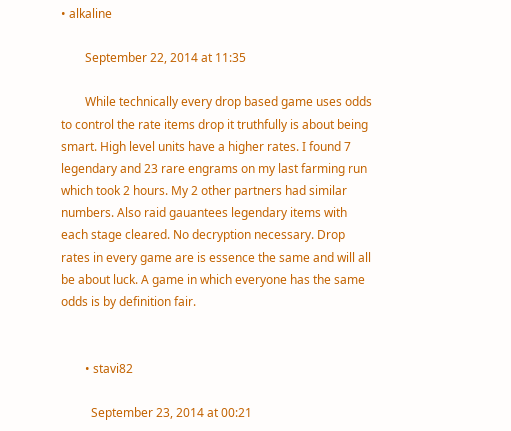• alkaline

        September 22, 2014 at 11:35

        While technically every drop based game uses odds to control the rate items drop it truthfully is about being smart. High level units have a higher rates. I found 7 legendary and 23 rare engrams on my last farming run which took 2 hours. My 2 other partners had similar numbers. Also raid gauantees legendary items with each stage cleared. No decryption necessary. Drop rates in every game are is essence the same and will all be about luck. A game in which everyone has the same odds is by definition fair.


        • stavi82

          September 23, 2014 at 00:21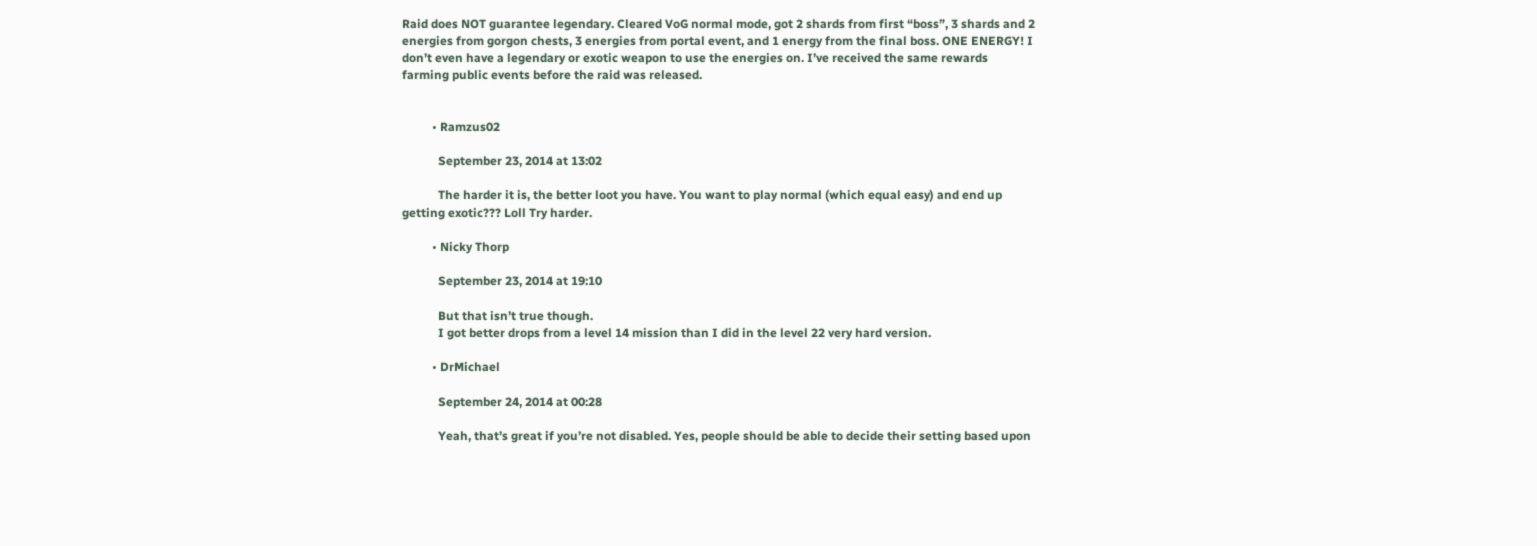Raid does NOT guarantee legendary. Cleared VoG normal mode, got 2 shards from first “boss”, 3 shards and 2 energies from gorgon chests, 3 energies from portal event, and 1 energy from the final boss. ONE ENERGY! I don’t even have a legendary or exotic weapon to use the energies on. I’ve received the same rewards farming public events before the raid was released.


          • Ramzus02

            September 23, 2014 at 13:02

            The harder it is, the better loot you have. You want to play normal (which equal easy) and end up getting exotic??? Loll Try harder.

          • Nicky Thorp

            September 23, 2014 at 19:10

            But that isn’t true though.
            I got better drops from a level 14 mission than I did in the level 22 very hard version.

          • DrMichael

            September 24, 2014 at 00:28

            Yeah, that’s great if you’re not disabled. Yes, people should be able to decide their setting based upon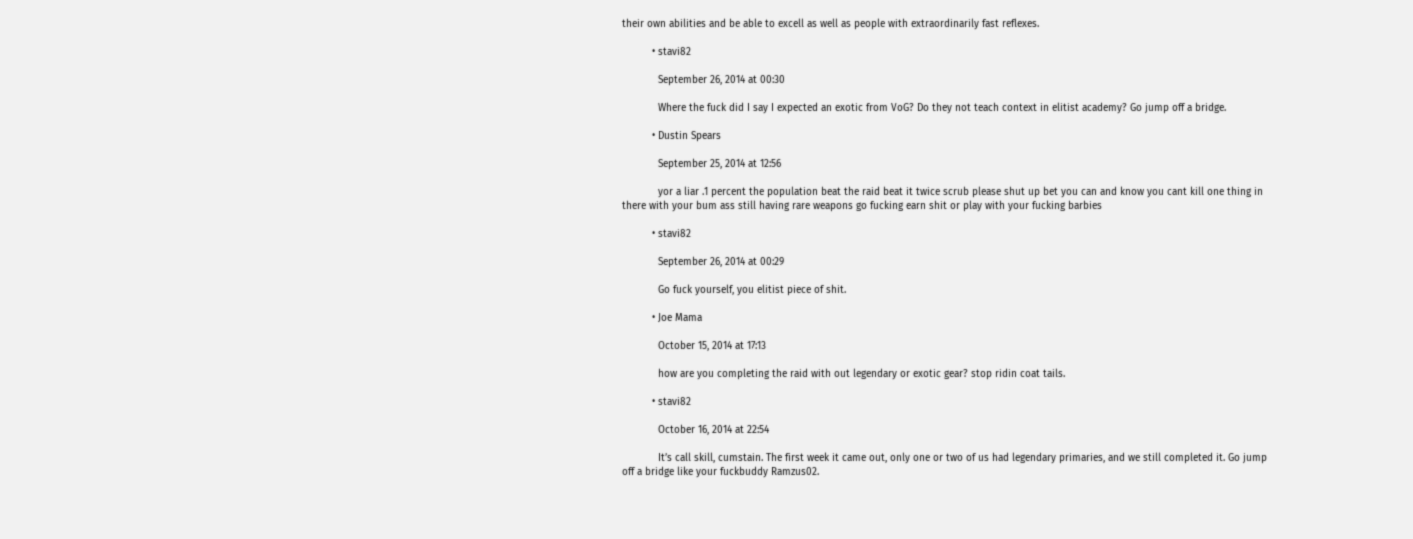their own abilities and be able to excell as well as people with extraordinarily fast reflexes.

          • stavi82

            September 26, 2014 at 00:30

            Where the fuck did I say I expected an exotic from VoG? Do they not teach context in elitist academy? Go jump off a bridge.

          • Dustin Spears

            September 25, 2014 at 12:56

            yor a liar .1 percent the population beat the raid beat it twice scrub please shut up bet you can and know you cant kill one thing in there with your bum ass still having rare weapons go fucking earn shit or play with your fucking barbies

          • stavi82

            September 26, 2014 at 00:29

            Go fuck yourself, you elitist piece of shit.

          • Joe Mama

            October 15, 2014 at 17:13

            how are you completing the raid with out legendary or exotic gear? stop ridin coat tails.

          • stavi82

            October 16, 2014 at 22:54

            It’s call skill, cumstain. The first week it came out, only one or two of us had legendary primaries, and we still completed it. Go jump off a bridge like your fuckbuddy Ramzus02.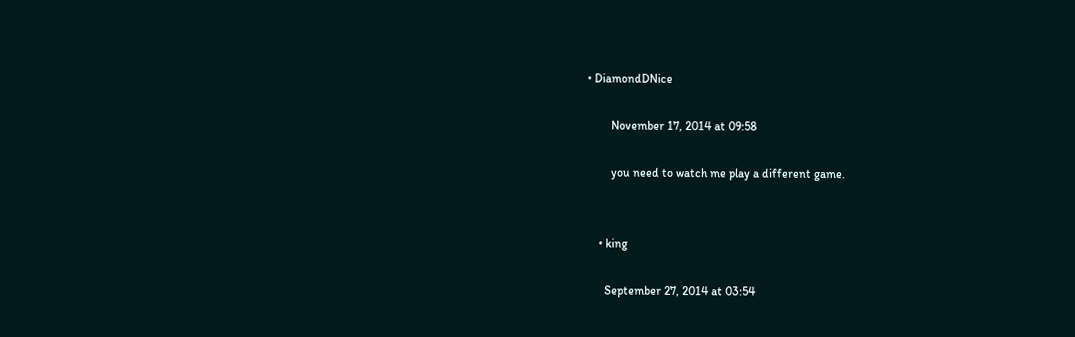• DiamondDNice

        November 17, 2014 at 09:58

        you need to watch me play a different game.


    • king

      September 27, 2014 at 03:54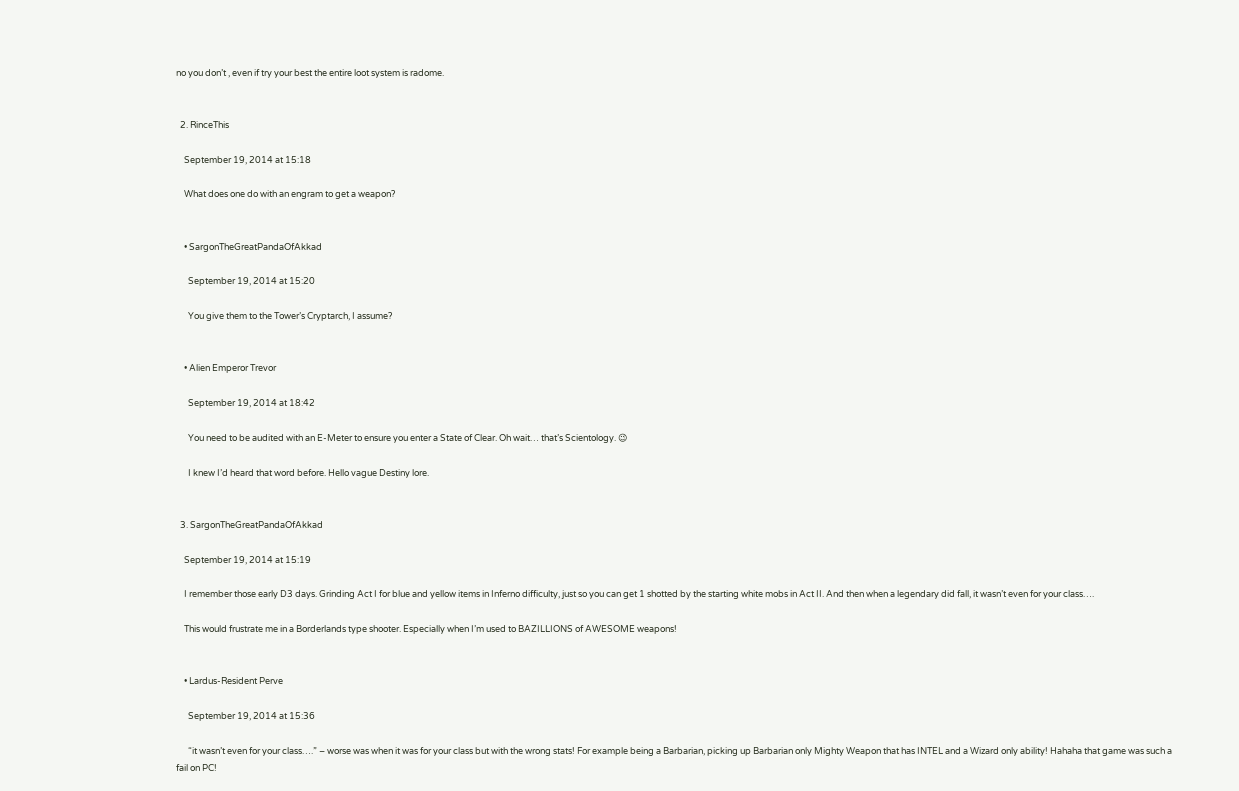no you don’t , even if try your best the entire loot system is radome.


  2. RinceThis

    September 19, 2014 at 15:18

    What does one do with an engram to get a weapon?


    • SargonTheGreatPandaOfAkkad

      September 19, 2014 at 15:20

      You give them to the Tower’s Cryptarch, I assume?


    • Alien Emperor Trevor

      September 19, 2014 at 18:42

      You need to be audited with an E-Meter to ensure you enter a State of Clear. Oh wait… that’s Scientology. 😉

      I knew I’d heard that word before. Hello vague Destiny lore.


  3. SargonTheGreatPandaOfAkkad

    September 19, 2014 at 15:19

    I remember those early D3 days. Grinding Act I for blue and yellow items in Inferno difficulty, just so you can get 1 shotted by the starting white mobs in Act II. And then when a legendary did fall, it wasn’t even for your class….

    This would frustrate me in a Borderlands type shooter. Especially when I’m used to BAZILLIONS of AWESOME weapons!


    • Lardus-Resident Perve

      September 19, 2014 at 15:36

      “it wasn’t even for your class….” – worse was when it was for your class but with the wrong stats! For example being a Barbarian, picking up Barbarian only Mighty Weapon that has INTEL and a Wizard only ability! Hahaha that game was such a fail on PC!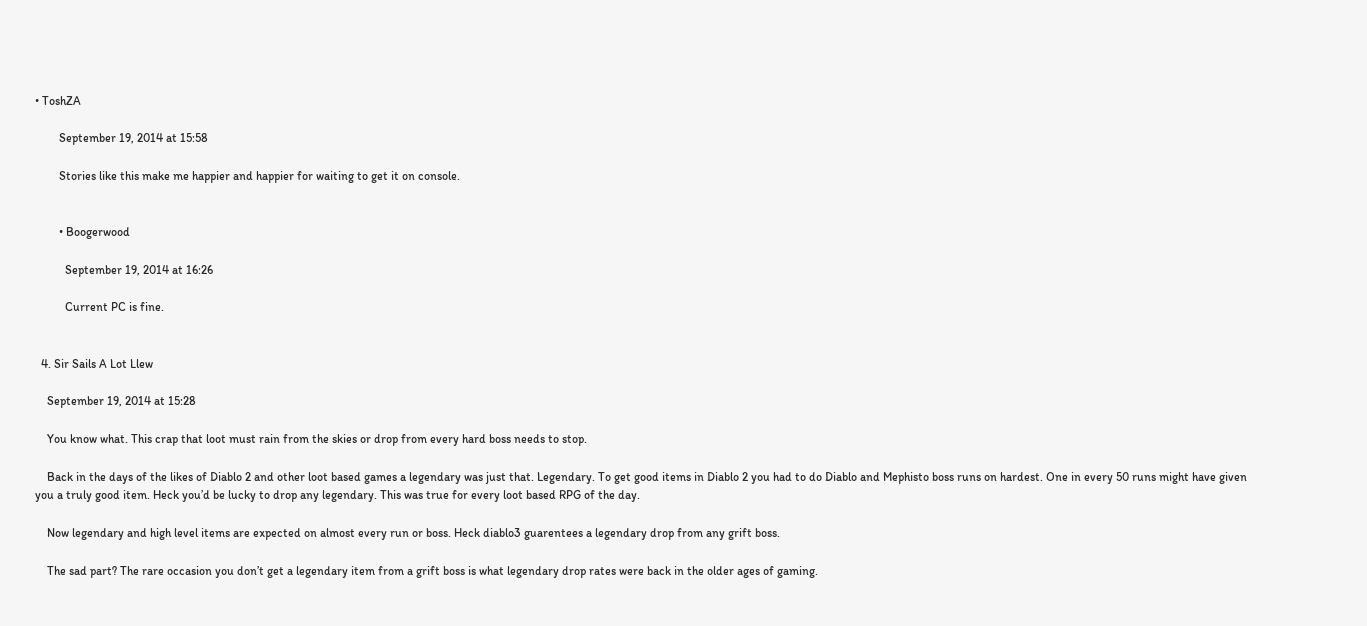• ToshZA

        September 19, 2014 at 15:58

        Stories like this make me happier and happier for waiting to get it on console.


        • Boogerwood

          September 19, 2014 at 16:26

          Current PC is fine.


  4. Sir Sails A Lot Llew

    September 19, 2014 at 15:28

    You know what. This crap that loot must rain from the skies or drop from every hard boss needs to stop.

    Back in the days of the likes of Diablo 2 and other loot based games a legendary was just that. Legendary. To get good items in Diablo 2 you had to do Diablo and Mephisto boss runs on hardest. One in every 50 runs might have given you a truly good item. Heck you’d be lucky to drop any legendary. This was true for every loot based RPG of the day.

    Now legendary and high level items are expected on almost every run or boss. Heck diablo3 guarentees a legendary drop from any grift boss.

    The sad part? The rare occasion you don’t get a legendary item from a grift boss is what legendary drop rates were back in the older ages of gaming.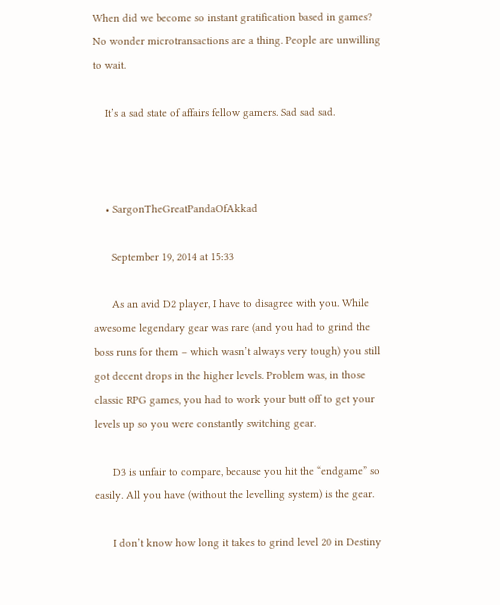When did we become so instant gratification based in games? No wonder microtransactions are a thing. People are unwilling to wait.

    It’s a sad state of affairs fellow gamers. Sad sad sad.



    • SargonTheGreatPandaOfAkkad

      September 19, 2014 at 15:33

      As an avid D2 player, I have to disagree with you. While awesome legendary gear was rare (and you had to grind the boss runs for them – which wasn’t always very tough) you still got decent drops in the higher levels. Problem was, in those classic RPG games, you had to work your butt off to get your levels up so you were constantly switching gear.

      D3 is unfair to compare, because you hit the “endgame” so easily. All you have (without the levelling system) is the gear.

      I don’t know how long it takes to grind level 20 in Destiny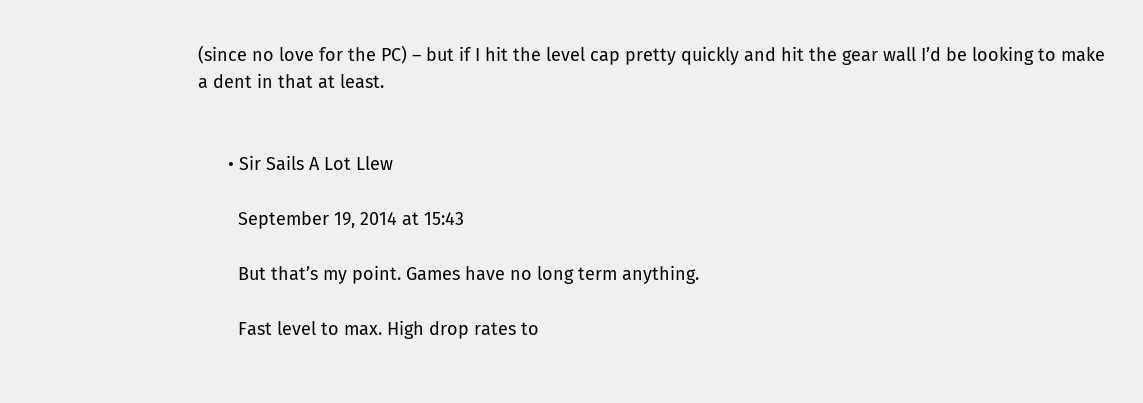(since no love for the PC) – but if I hit the level cap pretty quickly and hit the gear wall I’d be looking to make a dent in that at least.


      • Sir Sails A Lot Llew

        September 19, 2014 at 15:43

        But that’s my point. Games have no long term anything.

        Fast level to max. High drop rates to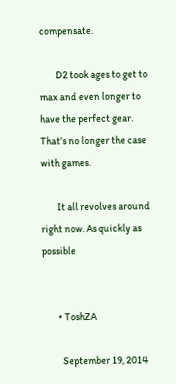compensate.

        D2 took ages to get to max and even longer to have the perfect gear. That’s no longer the case with games.

        It all revolves around right now. As quickly as possible


        • ToshZA

          September 19, 2014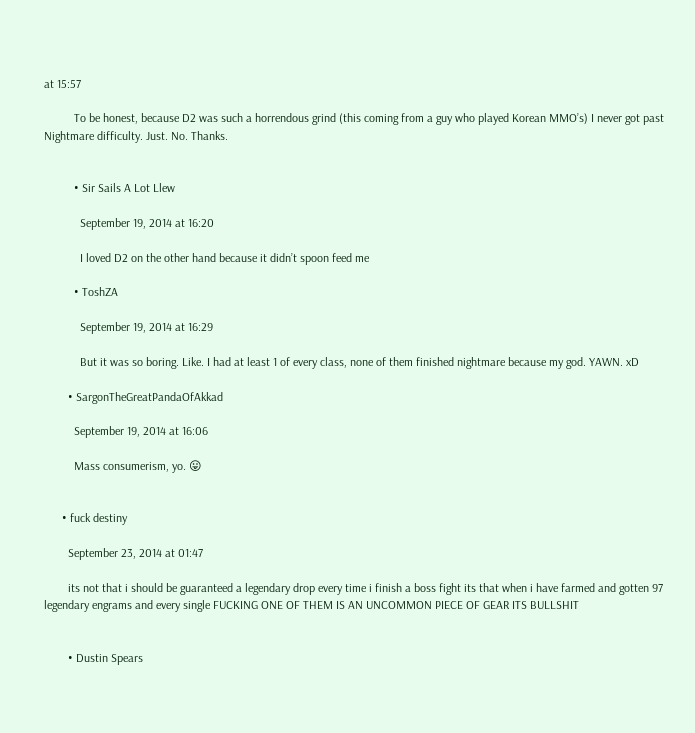at 15:57

          To be honest, because D2 was such a horrendous grind (this coming from a guy who played Korean MMO’s) I never got past Nightmare difficulty. Just. No. Thanks.


          • Sir Sails A Lot Llew

            September 19, 2014 at 16:20

            I loved D2 on the other hand because it didn’t spoon feed me

          • ToshZA

            September 19, 2014 at 16:29

            But it was so boring. Like. I had at least 1 of every class, none of them finished nightmare because my god. YAWN. xD

        • SargonTheGreatPandaOfAkkad

          September 19, 2014 at 16:06

          Mass consumerism, yo. 😛


      • fuck destiny

        September 23, 2014 at 01:47

        its not that i should be guaranteed a legendary drop every time i finish a boss fight its that when i have farmed and gotten 97 legendary engrams and every single FUCKING ONE OF THEM IS AN UNCOMMON PIECE OF GEAR ITS BULLSHIT


        • Dustin Spears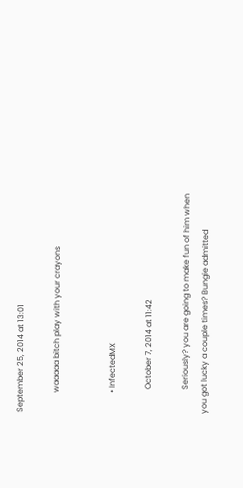September 25, 2014 at 13:01

          waaaaa bitch play with your crayons


          • InfectedMX

            October 7, 2014 at 11:42

            Seriously? you are going to make fun of him when you got lucky a couple times? Bungie admitted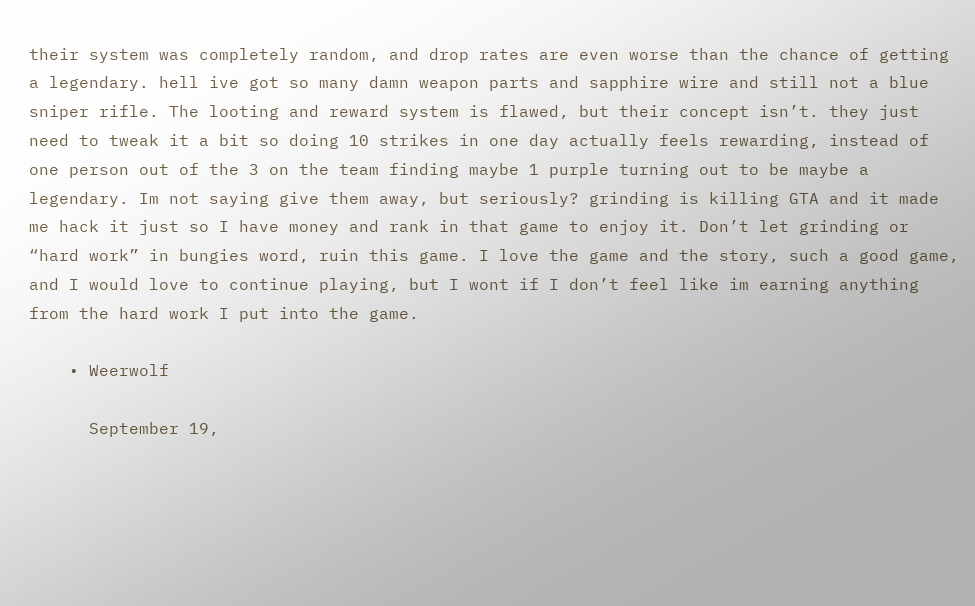their system was completely random, and drop rates are even worse than the chance of getting a legendary. hell ive got so many damn weapon parts and sapphire wire and still not a blue sniper rifle. The looting and reward system is flawed, but their concept isn’t. they just need to tweak it a bit so doing 10 strikes in one day actually feels rewarding, instead of one person out of the 3 on the team finding maybe 1 purple turning out to be maybe a legendary. Im not saying give them away, but seriously? grinding is killing GTA and it made me hack it just so I have money and rank in that game to enjoy it. Don’t let grinding or “hard work” in bungies word, ruin this game. I love the game and the story, such a good game, and I would love to continue playing, but I wont if I don’t feel like im earning anything from the hard work I put into the game.

    • Weerwolf

      September 19,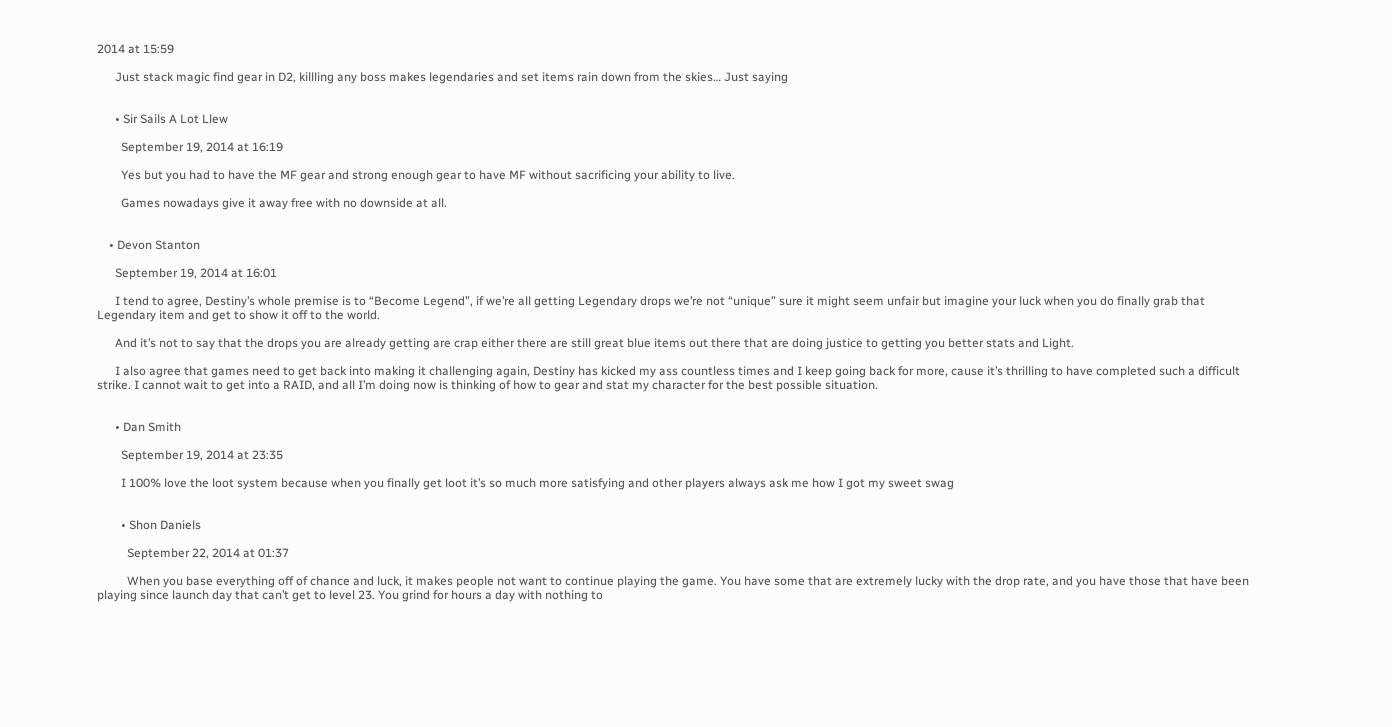2014 at 15:59

      Just stack magic find gear in D2, killling any boss makes legendaries and set items rain down from the skies… Just saying


      • Sir Sails A Lot Llew

        September 19, 2014 at 16:19

        Yes but you had to have the MF gear and strong enough gear to have MF without sacrificing your ability to live.

        Games nowadays give it away free with no downside at all.


    • Devon Stanton

      September 19, 2014 at 16:01

      I tend to agree, Destiny’s whole premise is to “Become Legend”, if we’re all getting Legendary drops we’re not “unique” sure it might seem unfair but imagine your luck when you do finally grab that Legendary item and get to show it off to the world.

      And it’s not to say that the drops you are already getting are crap either there are still great blue items out there that are doing justice to getting you better stats and Light.

      I also agree that games need to get back into making it challenging again, Destiny has kicked my ass countless times and I keep going back for more, cause it’s thrilling to have completed such a difficult strike. I cannot wait to get into a RAID, and all I’m doing now is thinking of how to gear and stat my character for the best possible situation.


      • Dan Smith

        September 19, 2014 at 23:35

        I 100% love the loot system because when you finally get loot it’s so much more satisfying and other players always ask me how I got my sweet swag


        • Shon Daniels

          September 22, 2014 at 01:37

          When you base everything off of chance and luck, it makes people not want to continue playing the game. You have some that are extremely lucky with the drop rate, and you have those that have been playing since launch day that can’t get to level 23. You grind for hours a day with nothing to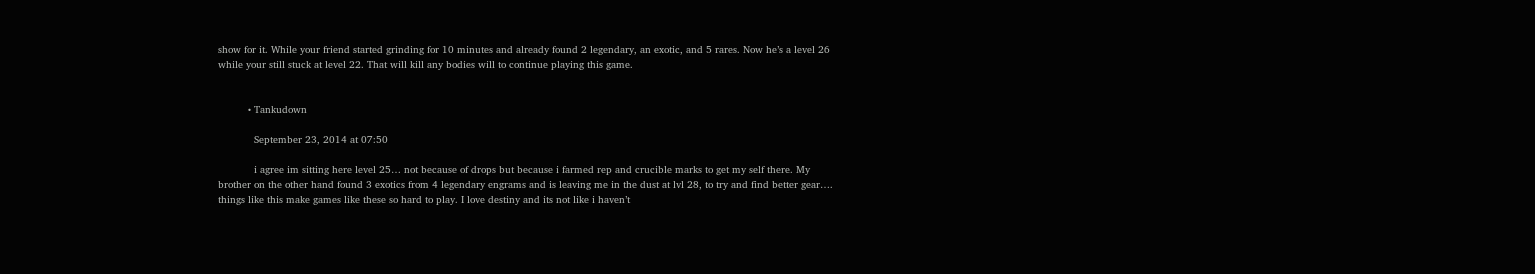show for it. While your friend started grinding for 10 minutes and already found 2 legendary, an exotic, and 5 rares. Now he’s a level 26 while your still stuck at level 22. That will kill any bodies will to continue playing this game.


          • Tankudown

            September 23, 2014 at 07:50

            i agree im sitting here level 25… not because of drops but because i farmed rep and crucible marks to get my self there. My brother on the other hand found 3 exotics from 4 legendary engrams and is leaving me in the dust at lvl 28, to try and find better gear…. things like this make games like these so hard to play. I love destiny and its not like i haven’t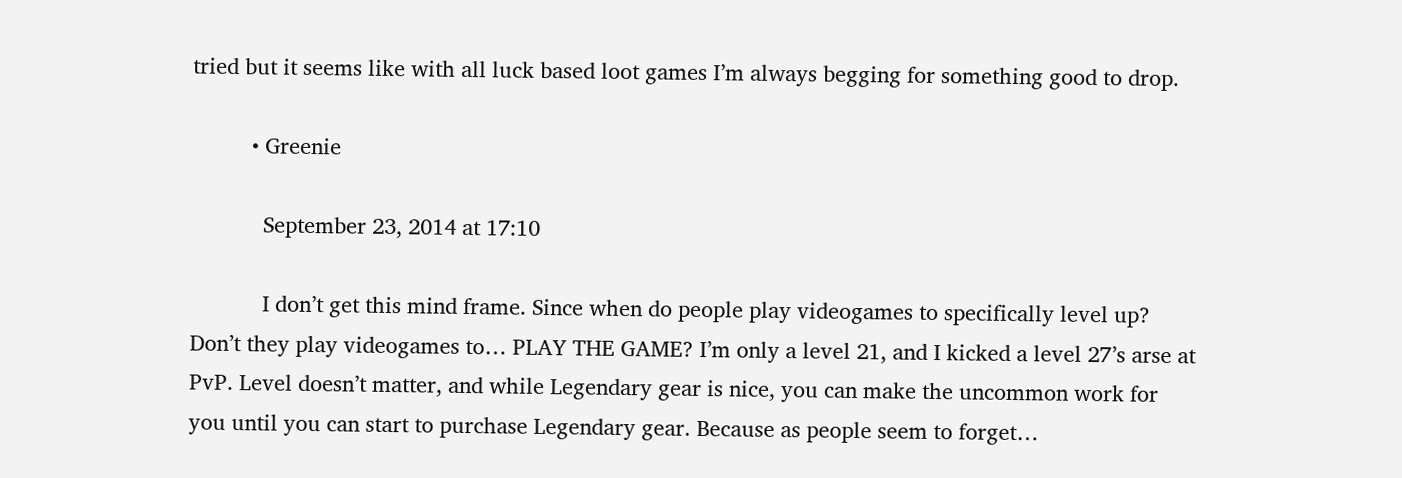tried but it seems like with all luck based loot games I’m always begging for something good to drop.

          • Greenie

            September 23, 2014 at 17:10

            I don’t get this mind frame. Since when do people play videogames to specifically level up? Don’t they play videogames to… PLAY THE GAME? I’m only a level 21, and I kicked a level 27’s arse at PvP. Level doesn’t matter, and while Legendary gear is nice, you can make the uncommon work for you until you can start to purchase Legendary gear. Because as people seem to forget…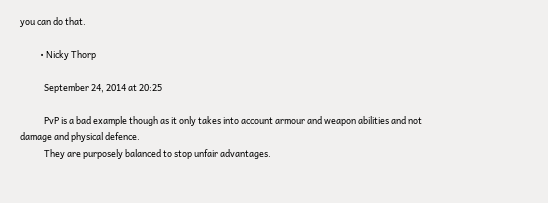you can do that.

          • Nicky Thorp

            September 24, 2014 at 20:25

            PvP is a bad example though as it only takes into account armour and weapon abilities and not damage and physical defence.
            They are purposely balanced to stop unfair advantages.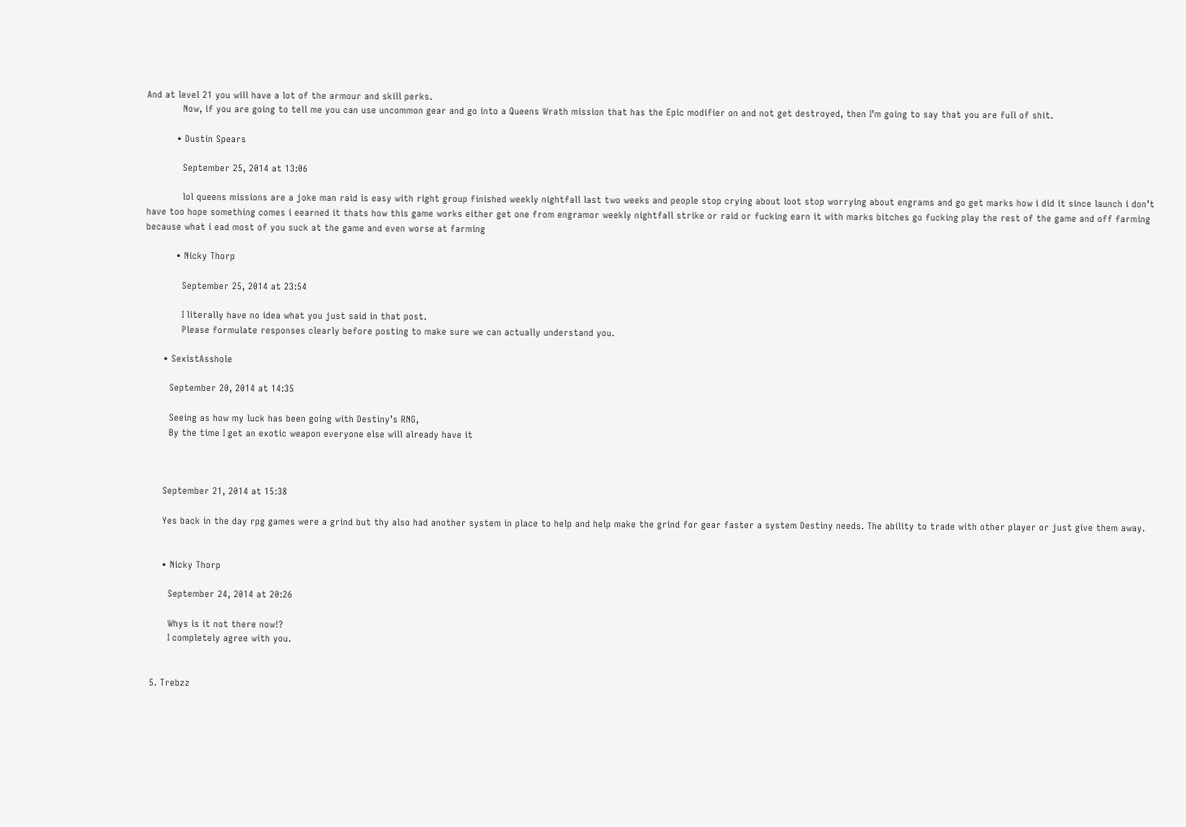And at level 21 you will have a lot of the armour and skill perks.
            Now, if you are going to tell me you can use uncommon gear and go into a Queens Wrath mission that has the Epic modifier on and not get destroyed, then I’m going to say that you are full of shit.

          • Dustin Spears

            September 25, 2014 at 13:06

            lol queens missions are a joke man raid is easy with right group finished weekly nightfall last two weeks and people stop crying about loot stop worrying about engrams and go get marks how i did it since launch i don’t have too hope something comes i eearned it thats how this game works either get one from engramor weekly nightfall strike or raid or fucking earn it with marks bitches go fucking play the rest of the game and off farming because what i ead most of you suck at the game and even worse at farming

          • Nicky Thorp

            September 25, 2014 at 23:54

            I literally have no idea what you just said in that post.
            Please formulate responses clearly before posting to make sure we can actually understand you.

      • SexistAsshole

        September 20, 2014 at 14:35

        Seeing as how my luck has been going with Destiny’s RNG,
        By the time I get an exotic weapon everyone else will already have it



      September 21, 2014 at 15:38

      Yes back in the day rpg games were a grind but thy also had another system in place to help and help make the grind for gear faster a system Destiny needs. The ability to trade with other player or just give them away.


      • Nicky Thorp

        September 24, 2014 at 20:26

        Whys is it not there now!?
        I completely agree with you.


  5. Trebzz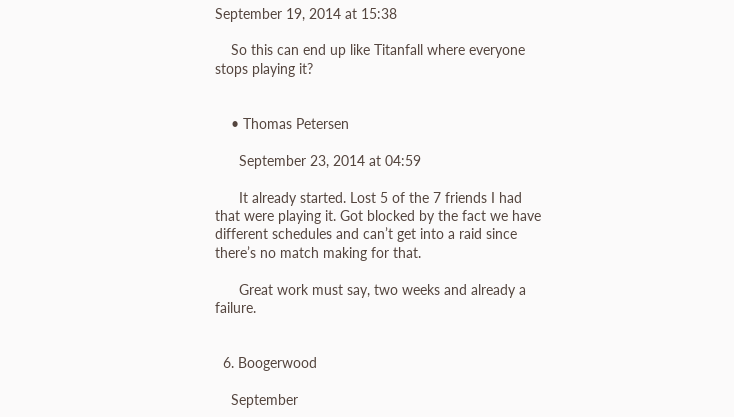September 19, 2014 at 15:38

    So this can end up like Titanfall where everyone stops playing it?


    • Thomas Petersen

      September 23, 2014 at 04:59

      It already started. Lost 5 of the 7 friends I had that were playing it. Got blocked by the fact we have different schedules and can’t get into a raid since there’s no match making for that.

      Great work must say, two weeks and already a failure.


  6. Boogerwood

    September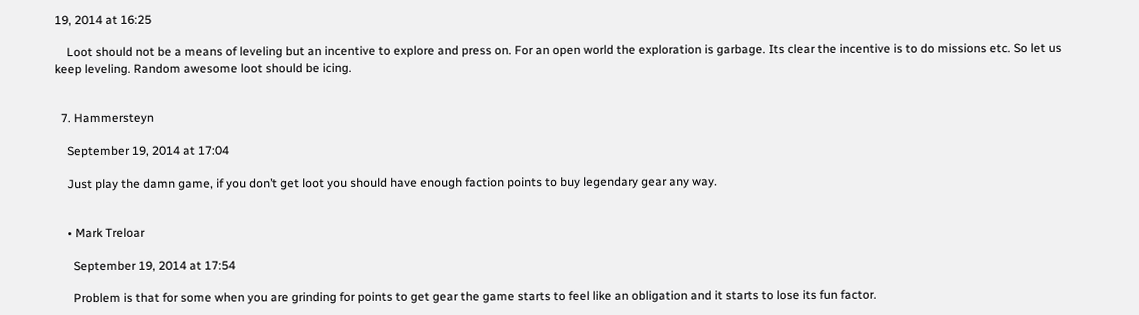19, 2014 at 16:25

    Loot should not be a means of leveling but an incentive to explore and press on. For an open world the exploration is garbage. Its clear the incentive is to do missions etc. So let us keep leveling. Random awesome loot should be icing.


  7. Hammersteyn

    September 19, 2014 at 17:04

    Just play the damn game, if you don’t get loot you should have enough faction points to buy legendary gear any way.


    • Mark Treloar

      September 19, 2014 at 17:54

      Problem is that for some when you are grinding for points to get gear the game starts to feel like an obligation and it starts to lose its fun factor.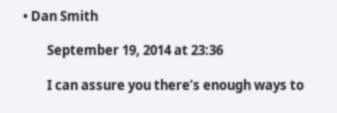• Dan Smith

        September 19, 2014 at 23:36

        I can assure you there’s enough ways to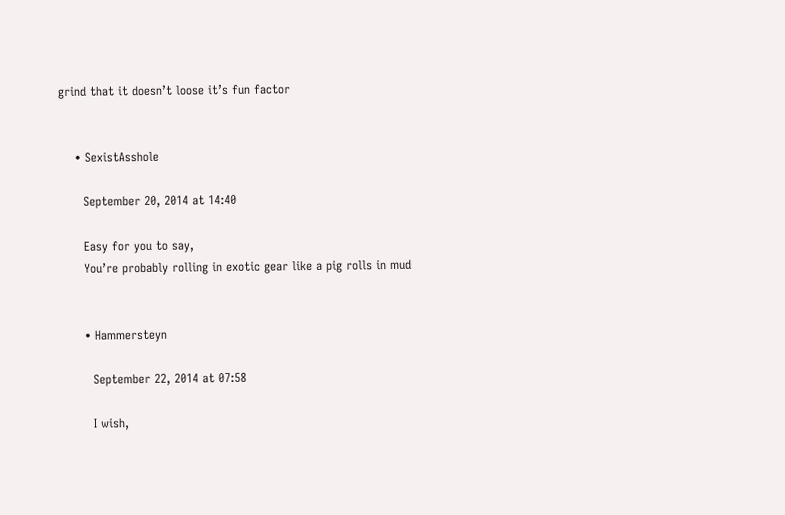grind that it doesn’t loose it’s fun factor


    • SexistAsshole

      September 20, 2014 at 14:40

      Easy for you to say,
      You’re probably rolling in exotic gear like a pig rolls in mud


      • Hammersteyn

        September 22, 2014 at 07:58

        I wish,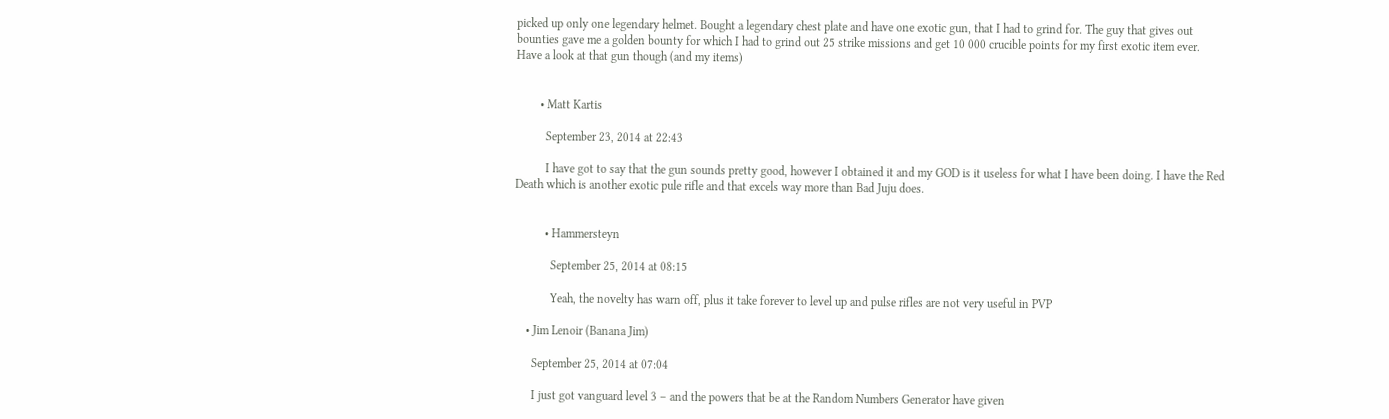picked up only one legendary helmet. Bought a legendary chest plate and have one exotic gun, that I had to grind for. The guy that gives out bounties gave me a golden bounty for which I had to grind out 25 strike missions and get 10 000 crucible points for my first exotic item ever. Have a look at that gun though (and my items)


        • Matt Kartis

          September 23, 2014 at 22:43

          I have got to say that the gun sounds pretty good, however I obtained it and my GOD is it useless for what I have been doing. I have the Red Death which is another exotic pule rifle and that excels way more than Bad Juju does.


          • Hammersteyn

            September 25, 2014 at 08:15

            Yeah, the novelty has warn off, plus it take forever to level up and pulse rifles are not very useful in PVP

    • Jim Lenoir (Banana Jim)

      September 25, 2014 at 07:04

      I just got vanguard level 3 – and the powers that be at the Random Numbers Generator have given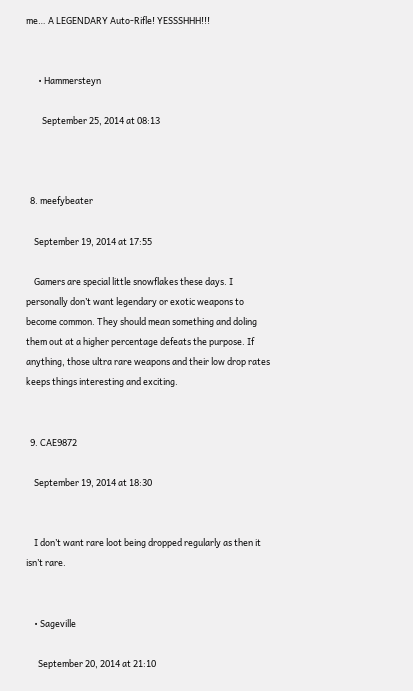me… A LEGENDARY Auto-Rifle! YESSSHHH!!!


      • Hammersteyn

        September 25, 2014 at 08:13



  8. meefybeater

    September 19, 2014 at 17:55

    Gamers are special little snowflakes these days. I personally don’t want legendary or exotic weapons to become common. They should mean something and doling them out at a higher percentage defeats the purpose. If anything, those ultra rare weapons and their low drop rates keeps things interesting and exciting.


  9. CAE9872

    September 19, 2014 at 18:30


    I don’t want rare loot being dropped regularly as then it isn’t rare.


    • Sageville

      September 20, 2014 at 21:10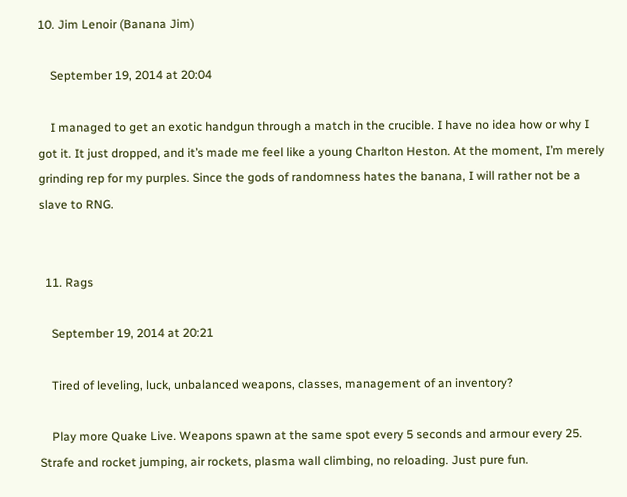10. Jim Lenoir (Banana Jim)

    September 19, 2014 at 20:04

    I managed to get an exotic handgun through a match in the crucible. I have no idea how or why I got it. It just dropped, and it’s made me feel like a young Charlton Heston. At the moment, I’m merely grinding rep for my purples. Since the gods of randomness hates the banana, I will rather not be a slave to RNG.


  11. Rags

    September 19, 2014 at 20:21

    Tired of leveling, luck, unbalanced weapons, classes, management of an inventory?

    Play more Quake Live. Weapons spawn at the same spot every 5 seconds and armour every 25. Strafe and rocket jumping, air rockets, plasma wall climbing, no reloading. Just pure fun.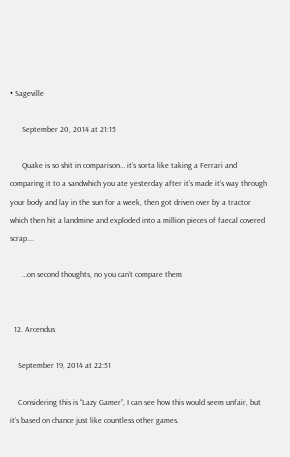• Sageville

      September 20, 2014 at 21:15

      Quake is so shit in comparison… it’s sorta like taking a Ferrari and comparing it to a sandwhich you ate yesterday after it’s made it’s way through your body and lay in the sun for a week, then got driven over by a tractor which then hit a landmine and exploded into a million pieces of faecal covered scrap….

      …on second thoughts, no you can’t compare them


  12. Arcendus

    September 19, 2014 at 22:51

    Considering this is “Lazy Gamer”, I can see how this would seem unfair, but it’s based on chance just like countless other games.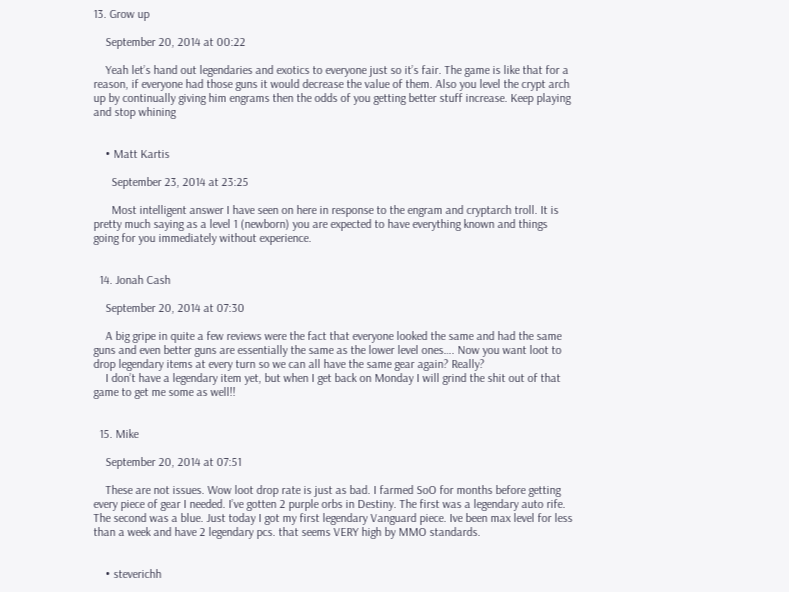13. Grow up

    September 20, 2014 at 00:22

    Yeah let’s hand out legendaries and exotics to everyone just so it’s fair. The game is like that for a reason, if everyone had those guns it would decrease the value of them. Also you level the crypt arch up by continually giving him engrams then the odds of you getting better stuff increase. Keep playing and stop whining


    • Matt Kartis

      September 23, 2014 at 23:25

      Most intelligent answer I have seen on here in response to the engram and cryptarch troll. It is pretty much saying as a level 1 (newborn) you are expected to have everything known and things going for you immediately without experience.


  14. Jonah Cash

    September 20, 2014 at 07:30

    A big gripe in quite a few reviews were the fact that everyone looked the same and had the same guns and even better guns are essentially the same as the lower level ones…. Now you want loot to drop legendary items at every turn so we can all have the same gear again? Really?
    I don’t have a legendary item yet, but when I get back on Monday I will grind the shit out of that game to get me some as well!!


  15. Mike

    September 20, 2014 at 07:51

    These are not issues. Wow loot drop rate is just as bad. I farmed SoO for months before getting every piece of gear I needed. I’ve gotten 2 purple orbs in Destiny. The first was a legendary auto rife. The second was a blue. Just today I got my first legendary Vanguard piece. Ive been max level for less than a week and have 2 legendary pcs. that seems VERY high by MMO standards.


    • steverichh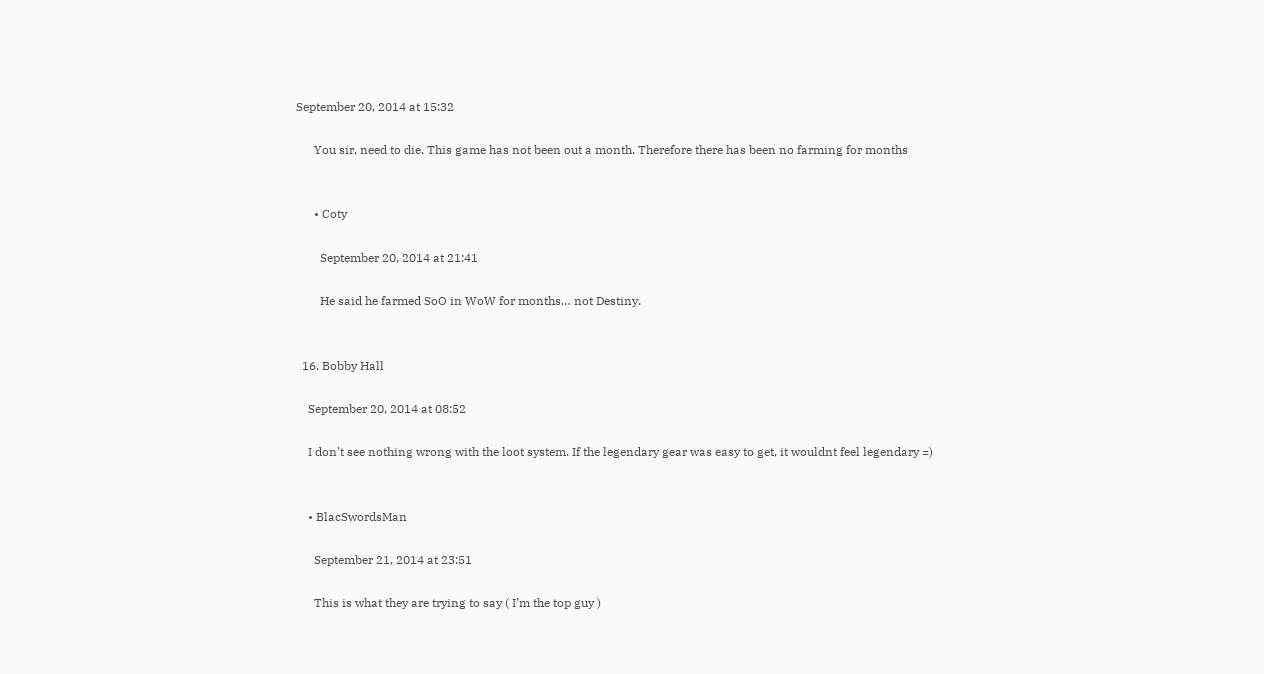September 20, 2014 at 15:32

      You sir, need to die. This game has not been out a month. Therefore there has been no farming for months


      • Coty

        September 20, 2014 at 21:41

        He said he farmed SoO in WoW for months… not Destiny.


  16. Bobby Hall

    September 20, 2014 at 08:52

    I don’t see nothing wrong with the loot system. If the legendary gear was easy to get, it wouldnt feel legendary =)


    • BlacSwordsMan

      September 21, 2014 at 23:51

      This is what they are trying to say ( I’m the top guy )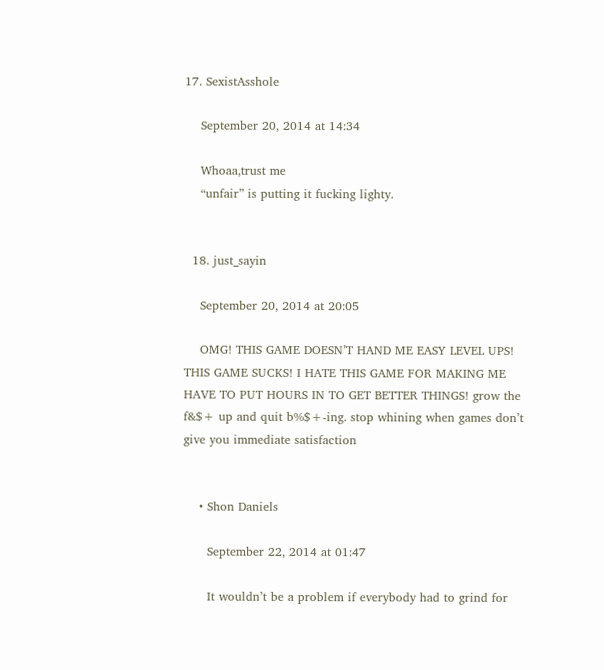17. SexistAsshole

    September 20, 2014 at 14:34

    Whoaa,trust me
    “unfair” is putting it fucking lighty.


  18. just_sayin

    September 20, 2014 at 20:05

    OMG! THIS GAME DOESN’T HAND ME EASY LEVEL UPS! THIS GAME SUCKS! I HATE THIS GAME FOR MAKING ME HAVE TO PUT HOURS IN TO GET BETTER THINGS! grow the f&$+ up and quit b%$+-ing. stop whining when games don’t give you immediate satisfaction


    • Shon Daniels

      September 22, 2014 at 01:47

      It wouldn’t be a problem if everybody had to grind for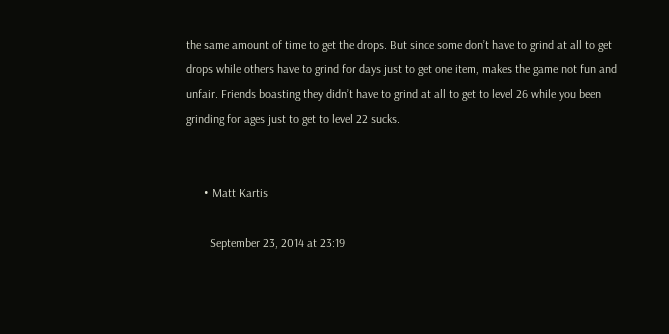the same amount of time to get the drops. But since some don’t have to grind at all to get drops while others have to grind for days just to get one item, makes the game not fun and unfair. Friends boasting they didn’t have to grind at all to get to level 26 while you been grinding for ages just to get to level 22 sucks.


      • Matt Kartis

        September 23, 2014 at 23:19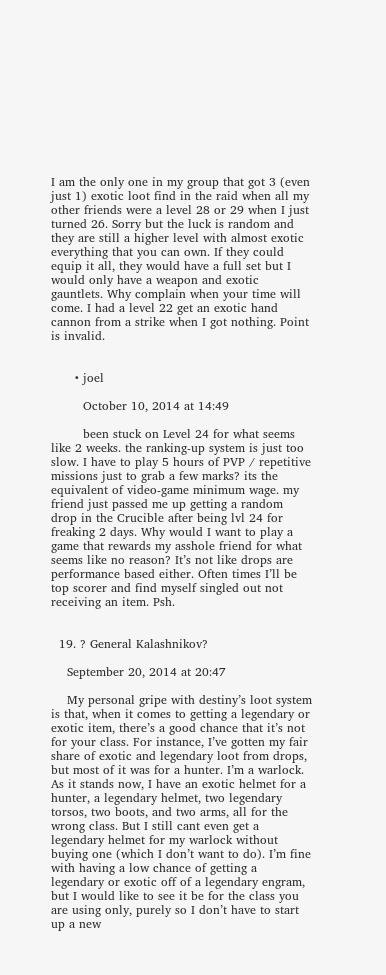I am the only one in my group that got 3 (even just 1) exotic loot find in the raid when all my other friends were a level 28 or 29 when I just turned 26. Sorry but the luck is random and they are still a higher level with almost exotic everything that you can own. If they could equip it all, they would have a full set but I would only have a weapon and exotic gauntlets. Why complain when your time will come. I had a level 22 get an exotic hand cannon from a strike when I got nothing. Point is invalid.


      • joel

        October 10, 2014 at 14:49

        been stuck on Level 24 for what seems like 2 weeks. the ranking-up system is just too slow. I have to play 5 hours of PVP / repetitive missions just to grab a few marks? its the equivalent of video-game minimum wage. my friend just passed me up getting a random drop in the Crucible after being lvl 24 for freaking 2 days. Why would I want to play a game that rewards my asshole friend for what seems like no reason? It’s not like drops are performance based either. Often times I’ll be top scorer and find myself singled out not receiving an item. Psh.


  19. ? General Kalashnikov?

    September 20, 2014 at 20:47

    My personal gripe with destiny’s loot system is that, when it comes to getting a legendary or exotic item, there’s a good chance that it’s not for your class. For instance, I’ve gotten my fair share of exotic and legendary loot from drops, but most of it was for a hunter. I’m a warlock. As it stands now, I have an exotic helmet for a hunter, a legendary helmet, two legendary torsos, two boots, and two arms, all for the wrong class. But I still cant even get a legendary helmet for my warlock without buying one (which I don’t want to do). I’m fine with having a low chance of getting a legendary or exotic off of a legendary engram, but I would like to see it be for the class you are using only, purely so I don’t have to start up a new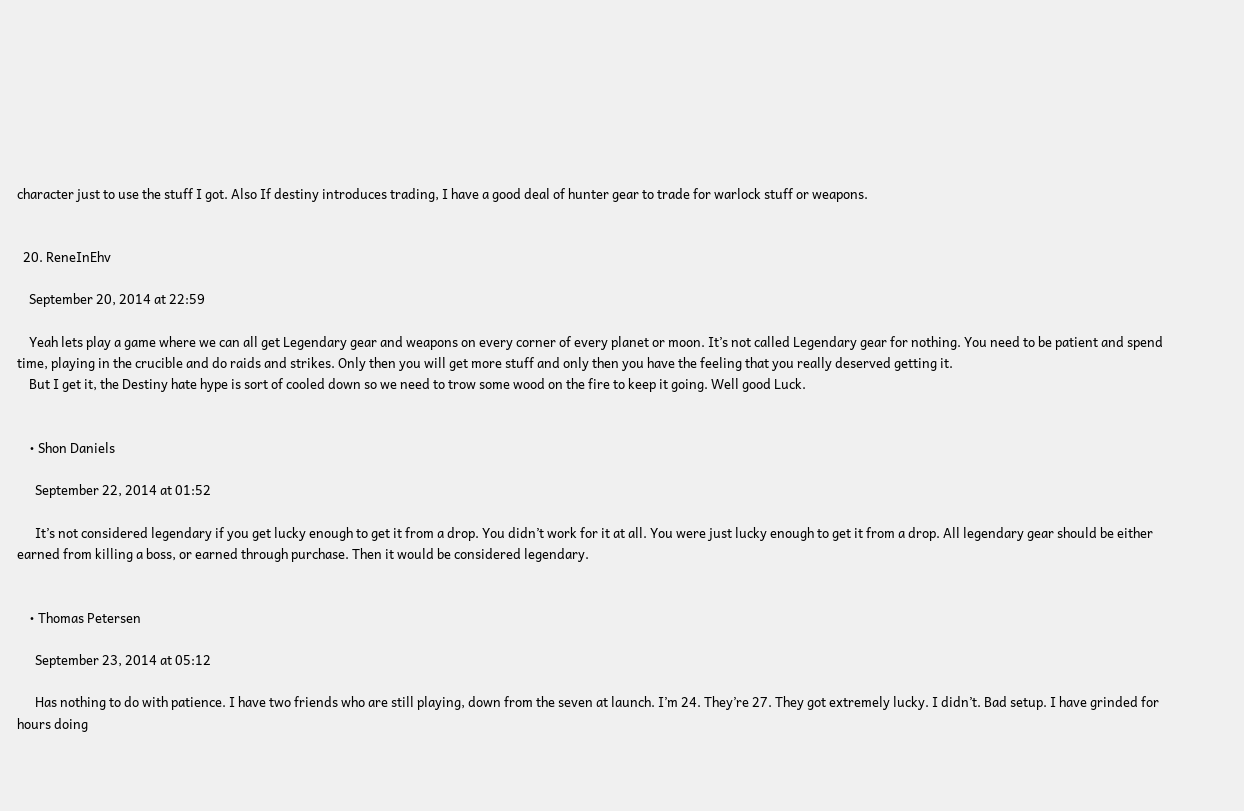character just to use the stuff I got. Also If destiny introduces trading, I have a good deal of hunter gear to trade for warlock stuff or weapons.


  20. ReneInEhv

    September 20, 2014 at 22:59

    Yeah lets play a game where we can all get Legendary gear and weapons on every corner of every planet or moon. It’s not called Legendary gear for nothing. You need to be patient and spend time, playing in the crucible and do raids and strikes. Only then you will get more stuff and only then you have the feeling that you really deserved getting it.
    But I get it, the Destiny hate hype is sort of cooled down so we need to trow some wood on the fire to keep it going. Well good Luck.


    • Shon Daniels

      September 22, 2014 at 01:52

      It’s not considered legendary if you get lucky enough to get it from a drop. You didn’t work for it at all. You were just lucky enough to get it from a drop. All legendary gear should be either earned from killing a boss, or earned through purchase. Then it would be considered legendary.


    • Thomas Petersen

      September 23, 2014 at 05:12

      Has nothing to do with patience. I have two friends who are still playing, down from the seven at launch. I’m 24. They’re 27. They got extremely lucky. I didn’t. Bad setup. I have grinded for hours doing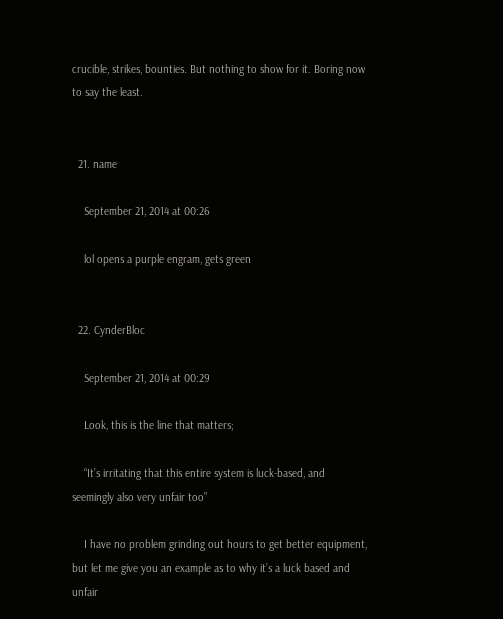crucible, strikes, bounties. But nothing to show for it. Boring now to say the least.


  21. name

    September 21, 2014 at 00:26

    lol opens a purple engram, gets green


  22. CynderBloc

    September 21, 2014 at 00:29

    Look, this is the line that matters;

    “It’s irritating that this entire system is luck-based, and seemingly also very unfair too”

    I have no problem grinding out hours to get better equipment, but let me give you an example as to why it’s a luck based and unfair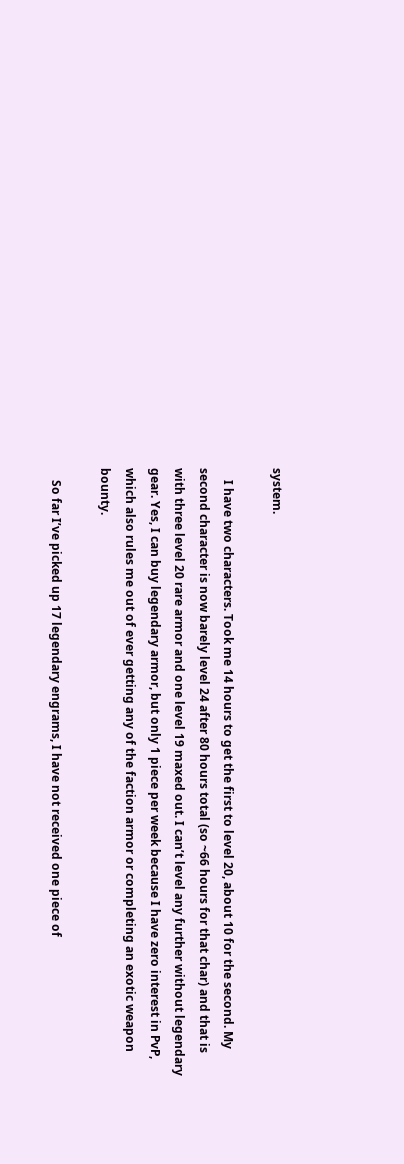system.

    I have two characters. Took me 14 hours to get the first to level 20, about 10 for the second. My second character is now barely level 24 after 80 hours total (so ~66 hours for that char) and that is with three level 20 rare armor and one level 19 maxed out. I can’t level any further without legendary gear. Yes, I can buy legendary armor, but only 1 piece per week because I have zero interest in PvP, which also rules me out of ever getting any of the faction armor or completing an exotic weapon bounty.

    So far I’ve picked up 17 legendary engrams, I have not received one piece of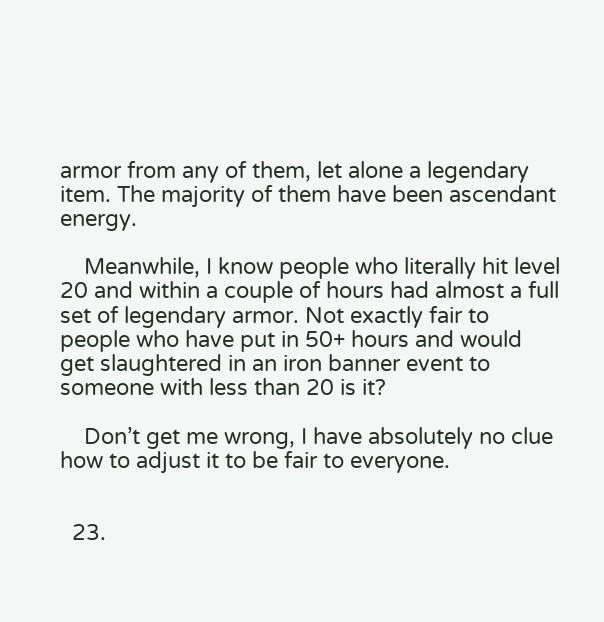armor from any of them, let alone a legendary item. The majority of them have been ascendant energy.

    Meanwhile, I know people who literally hit level 20 and within a couple of hours had almost a full set of legendary armor. Not exactly fair to people who have put in 50+ hours and would get slaughtered in an iron banner event to someone with less than 20 is it?

    Don’t get me wrong, I have absolutely no clue how to adjust it to be fair to everyone.


  23.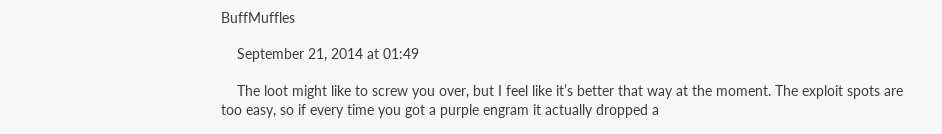BuffMuffles

    September 21, 2014 at 01:49

    The loot might like to screw you over, but I feel like it’s better that way at the moment. The exploit spots are too easy, so if every time you got a purple engram it actually dropped a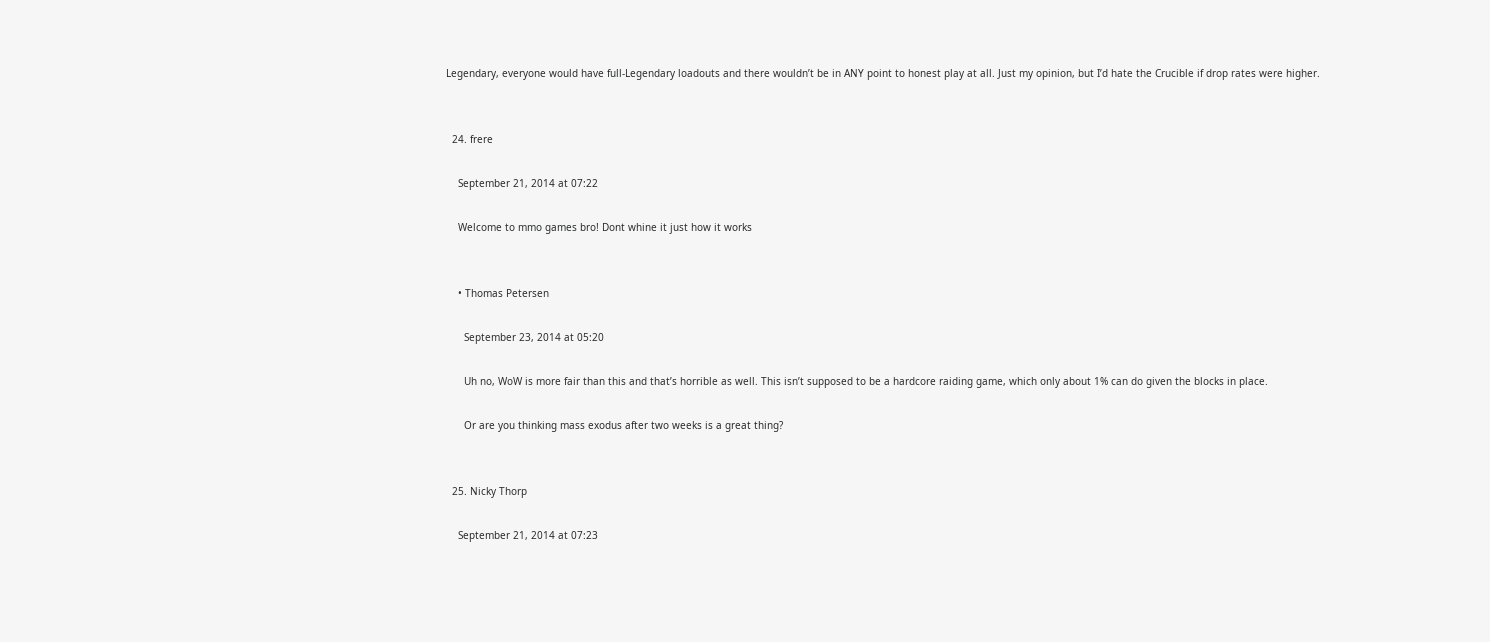Legendary, everyone would have full-Legendary loadouts and there wouldn’t be in ANY point to honest play at all. Just my opinion, but I’d hate the Crucible if drop rates were higher.


  24. frere

    September 21, 2014 at 07:22

    Welcome to mmo games bro! Dont whine it just how it works


    • Thomas Petersen

      September 23, 2014 at 05:20

      Uh no, WoW is more fair than this and that’s horrible as well. This isn’t supposed to be a hardcore raiding game, which only about 1% can do given the blocks in place.

      Or are you thinking mass exodus after two weeks is a great thing?


  25. Nicky Thorp

    September 21, 2014 at 07:23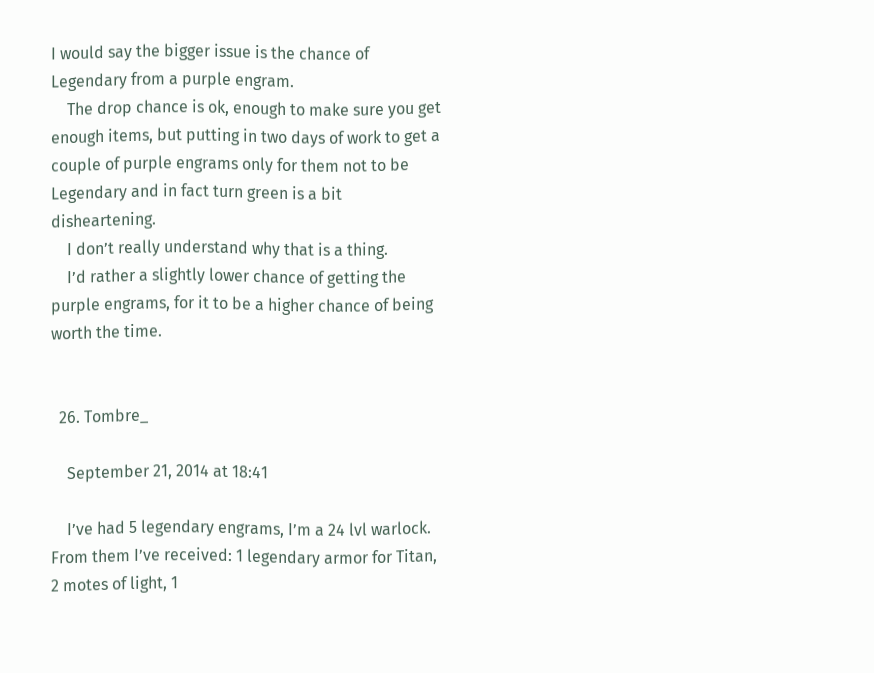I would say the bigger issue is the chance of Legendary from a purple engram.
    The drop chance is ok, enough to make sure you get enough items, but putting in two days of work to get a couple of purple engrams only for them not to be Legendary and in fact turn green is a bit disheartening.
    I don’t really understand why that is a thing.
    I’d rather a slightly lower chance of getting the purple engrams, for it to be a higher chance of being worth the time.


  26. Tombre_

    September 21, 2014 at 18:41

    I’ve had 5 legendary engrams, I’m a 24 lvl warlock. From them I’ve received: 1 legendary armor for Titan, 2 motes of light, 1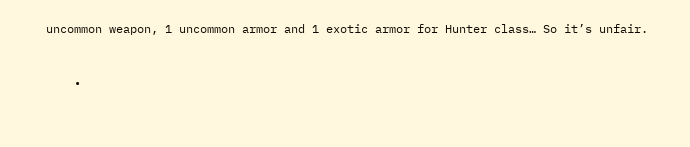uncommon weapon, 1 uncommon armor and 1 exotic armor for Hunter class… So it’s unfair.


    •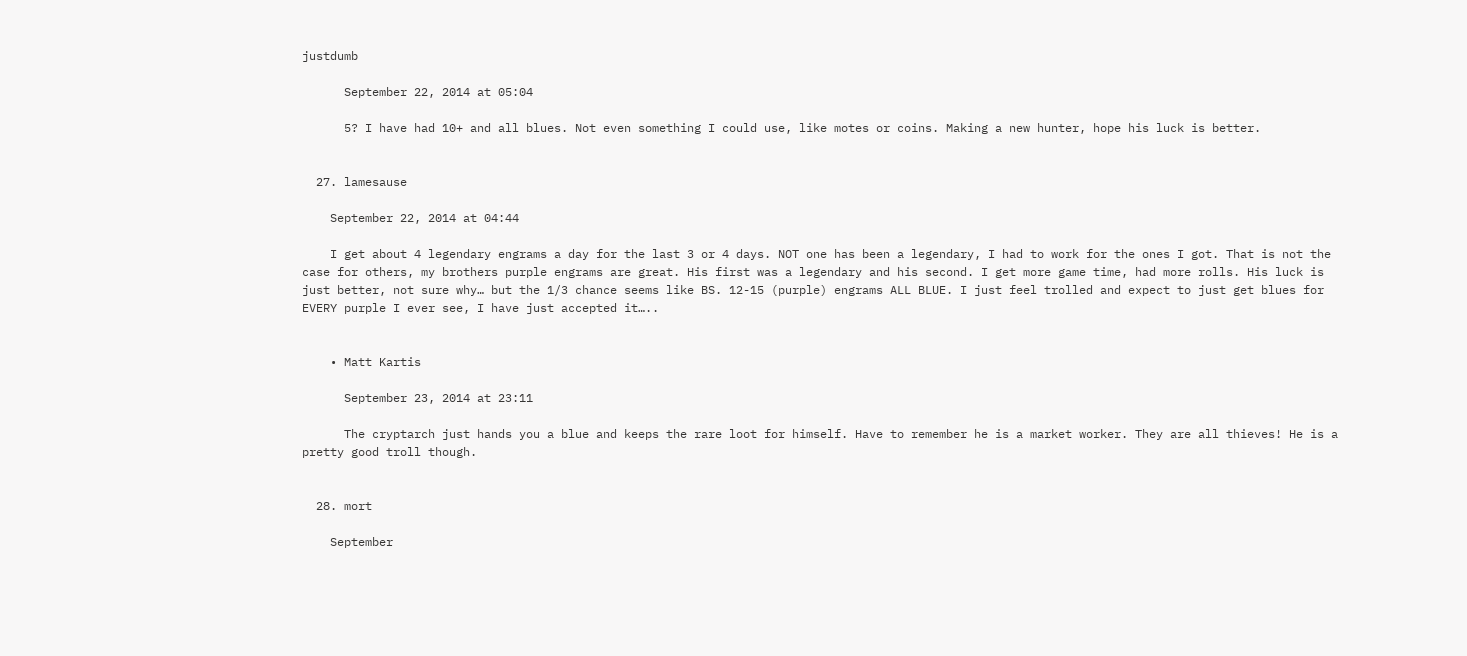justdumb

      September 22, 2014 at 05:04

      5? I have had 10+ and all blues. Not even something I could use, like motes or coins. Making a new hunter, hope his luck is better.


  27. lamesause

    September 22, 2014 at 04:44

    I get about 4 legendary engrams a day for the last 3 or 4 days. NOT one has been a legendary, I had to work for the ones I got. That is not the case for others, my brothers purple engrams are great. His first was a legendary and his second. I get more game time, had more rolls. His luck is just better, not sure why… but the 1/3 chance seems like BS. 12-15 (purple) engrams ALL BLUE. I just feel trolled and expect to just get blues for EVERY purple I ever see, I have just accepted it…..


    • Matt Kartis

      September 23, 2014 at 23:11

      The cryptarch just hands you a blue and keeps the rare loot for himself. Have to remember he is a market worker. They are all thieves! He is a pretty good troll though.


  28. mort

    September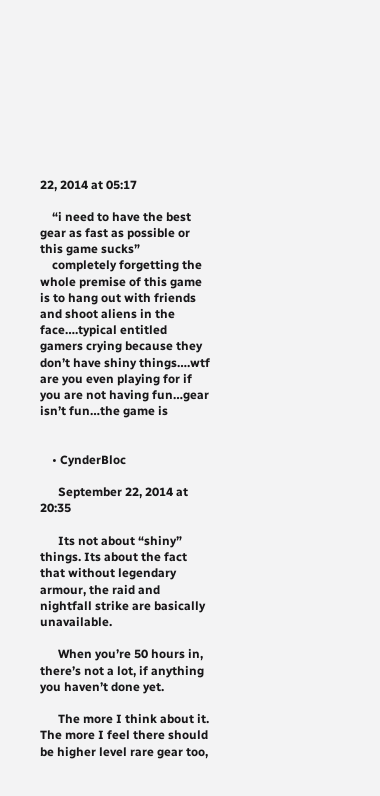22, 2014 at 05:17

    “i need to have the best gear as fast as possible or this game sucks”
    completely forgetting the whole premise of this game is to hang out with friends and shoot aliens in the face….typical entitled gamers crying because they don’t have shiny things….wtf are you even playing for if you are not having fun…gear isn’t fun…the game is


    • CynderBloc

      September 22, 2014 at 20:35

      Its not about “shiny” things. Its about the fact that without legendary armour, the raid and nightfall strike are basically unavailable.

      When you’re 50 hours in, there’s not a lot, if anything you haven’t done yet.

      The more I think about it. The more I feel there should be higher level rare gear too,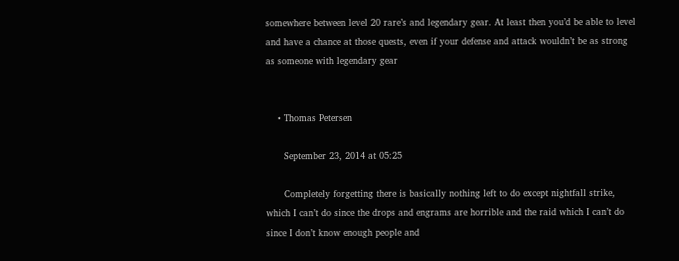somewhere between level 20 rare’s and legendary gear. At least then you’d be able to level and have a chance at those quests, even if your defense and attack wouldn’t be as strong as someone with legendary gear


    • Thomas Petersen

      September 23, 2014 at 05:25

      Completely forgetting there is basically nothing left to do except nightfall strike, which I can’t do since the drops and engrams are horrible and the raid which I can’t do since I don’t know enough people and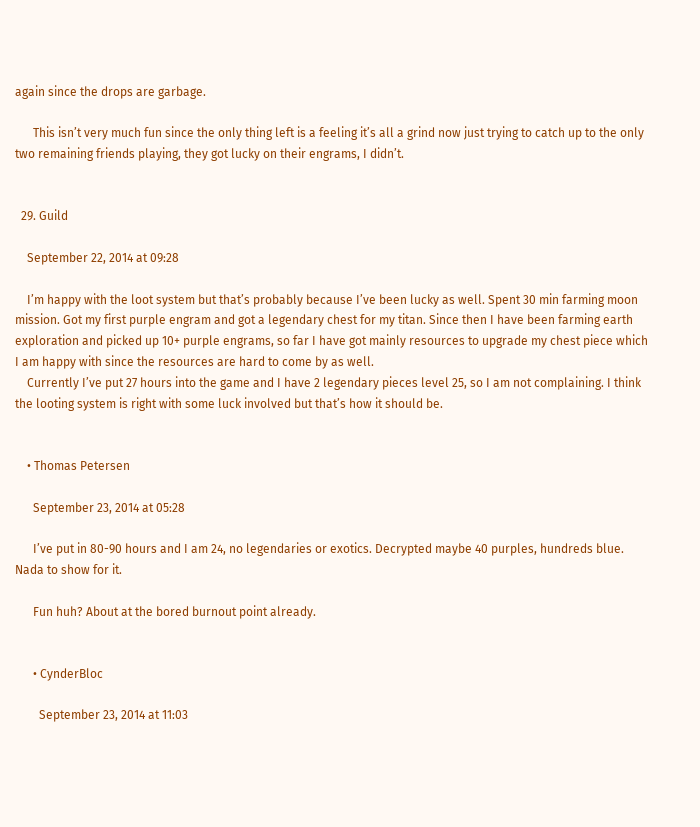again since the drops are garbage.

      This isn’t very much fun since the only thing left is a feeling it’s all a grind now just trying to catch up to the only two remaining friends playing, they got lucky on their engrams, I didn’t.


  29. Guild

    September 22, 2014 at 09:28

    I’m happy with the loot system but that’s probably because I’ve been lucky as well. Spent 30 min farming moon mission. Got my first purple engram and got a legendary chest for my titan. Since then I have been farming earth exploration and picked up 10+ purple engrams, so far I have got mainly resources to upgrade my chest piece which I am happy with since the resources are hard to come by as well.
    Currently I’ve put 27 hours into the game and I have 2 legendary pieces level 25, so I am not complaining. I think the looting system is right with some luck involved but that’s how it should be.


    • Thomas Petersen

      September 23, 2014 at 05:28

      I’ve put in 80-90 hours and I am 24, no legendaries or exotics. Decrypted maybe 40 purples, hundreds blue. Nada to show for it.

      Fun huh? About at the bored burnout point already.


      • CynderBloc

        September 23, 2014 at 11:03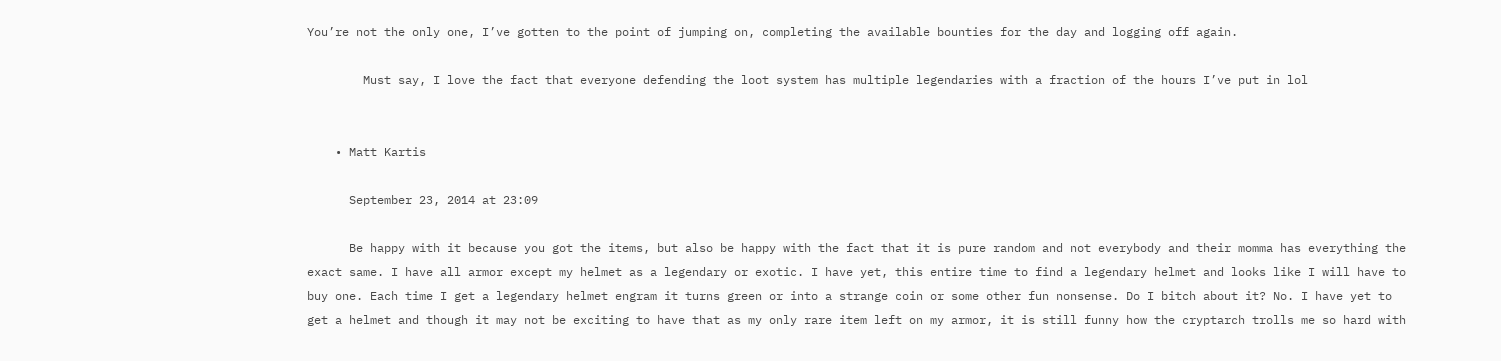You’re not the only one, I’ve gotten to the point of jumping on, completing the available bounties for the day and logging off again.

        Must say, I love the fact that everyone defending the loot system has multiple legendaries with a fraction of the hours I’ve put in lol


    • Matt Kartis

      September 23, 2014 at 23:09

      Be happy with it because you got the items, but also be happy with the fact that it is pure random and not everybody and their momma has everything the exact same. I have all armor except my helmet as a legendary or exotic. I have yet, this entire time to find a legendary helmet and looks like I will have to buy one. Each time I get a legendary helmet engram it turns green or into a strange coin or some other fun nonsense. Do I bitch about it? No. I have yet to get a helmet and though it may not be exciting to have that as my only rare item left on my armor, it is still funny how the cryptarch trolls me so hard with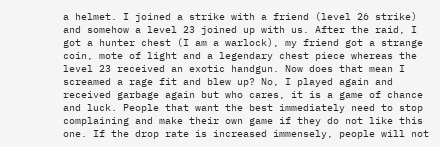a helmet. I joined a strike with a friend (level 26 strike) and somehow a level 23 joined up with us. After the raid, I got a hunter chest (I am a warlock), my friend got a strange coin, mote of light and a legendary chest piece whereas the level 23 received an exotic handgun. Now does that mean I screamed a rage fit and blew up? No, I played again and received garbage again but who cares, it is a game of chance and luck. People that want the best immediately need to stop complaining and make their own game if they do not like this one. If the drop rate is increased immensely, people will not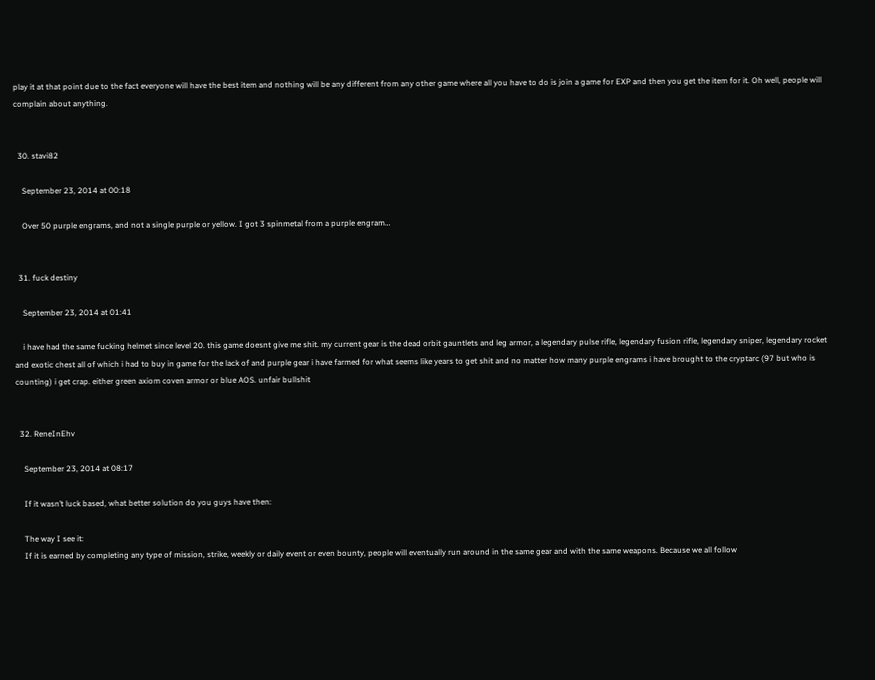play it at that point due to the fact everyone will have the best item and nothing will be any different from any other game where all you have to do is join a game for EXP and then you get the item for it. Oh well, people will complain about anything.


  30. stavi82

    September 23, 2014 at 00:18

    Over 50 purple engrams, and not a single purple or yellow. I got 3 spinmetal from a purple engram…


  31. fuck destiny

    September 23, 2014 at 01:41

    i have had the same fucking helmet since level 20. this game doesnt give me shit. my current gear is the dead orbit gauntlets and leg armor, a legendary pulse rifle, legendary fusion rifle, legendary sniper, legendary rocket and exotic chest all of which i had to buy in game for the lack of and purple gear i have farmed for what seems like years to get shit and no matter how many purple engrams i have brought to the cryptarc (97 but who is counting) i get crap. either green axiom coven armor or blue AOS. unfair bullshit


  32. ReneInEhv

    September 23, 2014 at 08:17

    If it wasn’t luck based, what better solution do you guys have then:

    The way I see it:
    If it is earned by completing any type of mission, strike, weekly or daily event or even bounty, people will eventually run around in the same gear and with the same weapons. Because we all follow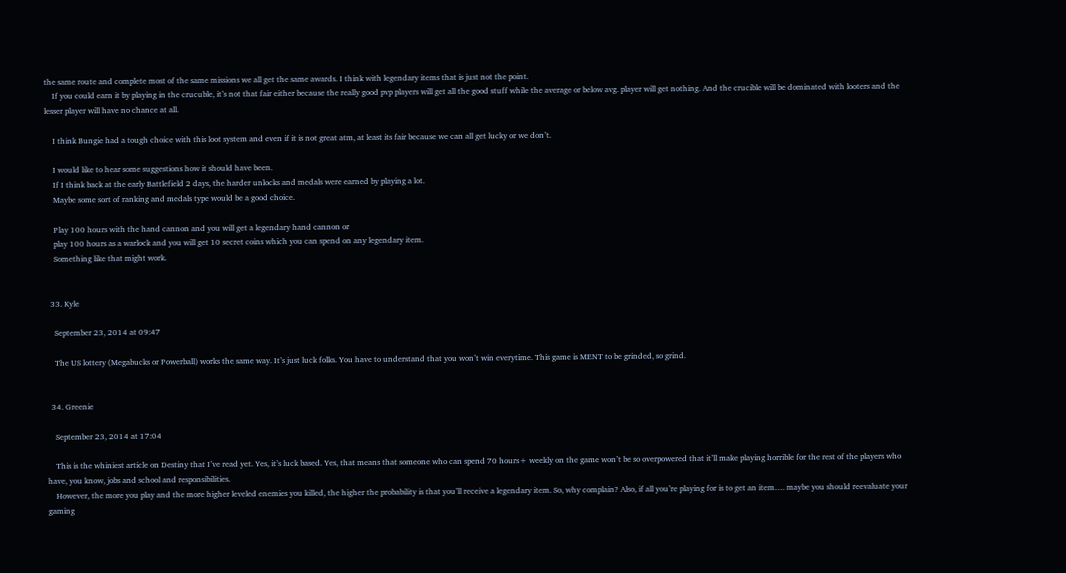the same route and complete most of the same missions we all get the same awards. I think with legendary items that is just not the point.
    If you could earn it by playing in the crucuble, it’s not that fair either because the really good pvp players will get all the good stuff while the average or below avg. player will get nothing. And the crucible will be dominated with looters and the lesser player will have no chance at all.

    I think Bungie had a tough choice with this loot system and even if it is not great atm, at least its fair because we can all get lucky or we don’t.

    I would like to hear some suggestions how it should have been.
    If I think back at the early Battlefield 2 days, the harder unlocks and medals were earned by playing a lot.
    Maybe some sort of ranking and medals type would be a good choice.

    Play 100 hours with the hand cannon and you will get a legendary hand cannon or
    play 100 hours as a warlock and you will get 10 secret coins which you can spend on any legendary item.
    Something like that might work.


  33. Kyle

    September 23, 2014 at 09:47

    The US lottery (Megabucks or Powerball) works the same way. It’s just luck folks. You have to understand that you won’t win everytime. This game is MENT to be grinded, so grind.


  34. Greenie

    September 23, 2014 at 17:04

    This is the whiniest article on Destiny that I’ve read yet. Yes, it’s luck based. Yes, that means that someone who can spend 70 hours+ weekly on the game won’t be so overpowered that it’ll make playing horrible for the rest of the players who have, you know, jobs and school and responsibilities.
    However, the more you play and the more higher leveled enemies you killed, the higher the probability is that you’ll receive a legendary item. So, why complain? Also, if all you’re playing for is to get an item…. maybe you should reevaluate your gaming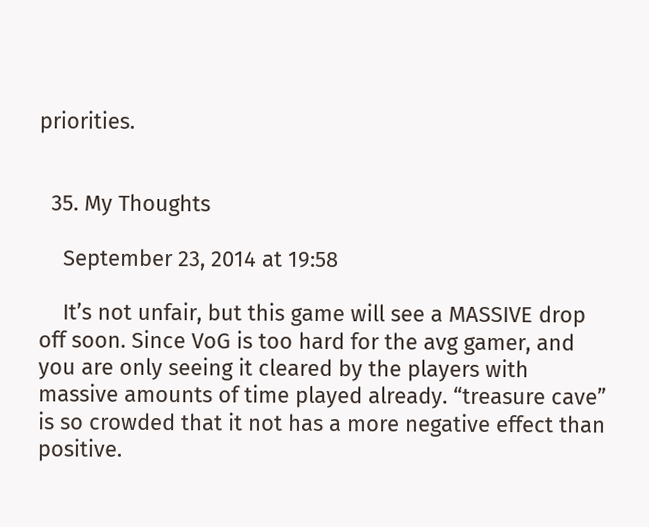priorities.


  35. My Thoughts

    September 23, 2014 at 19:58

    It’s not unfair, but this game will see a MASSIVE drop off soon. Since VoG is too hard for the avg gamer, and you are only seeing it cleared by the players with massive amounts of time played already. “treasure cave” is so crowded that it not has a more negative effect than positive.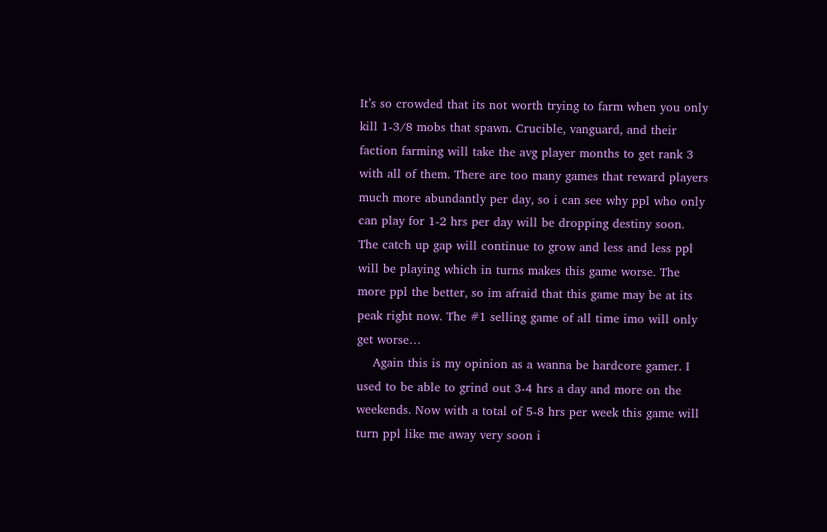It’s so crowded that its not worth trying to farm when you only kill 1-3/8 mobs that spawn. Crucible, vanguard, and their faction farming will take the avg player months to get rank 3 with all of them. There are too many games that reward players much more abundantly per day, so i can see why ppl who only can play for 1-2 hrs per day will be dropping destiny soon. The catch up gap will continue to grow and less and less ppl will be playing which in turns makes this game worse. The more ppl the better, so im afraid that this game may be at its peak right now. The #1 selling game of all time imo will only get worse…
    Again this is my opinion as a wanna be hardcore gamer. I used to be able to grind out 3-4 hrs a day and more on the weekends. Now with a total of 5-8 hrs per week this game will turn ppl like me away very soon i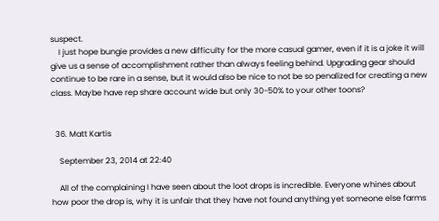suspect.
    I just hope bungie provides a new difficulty for the more casual gamer, even if it is a joke it will give us a sense of accomplishment rather than always feeling behind. Upgrading gear should continue to be rare in a sense, but it would also be nice to not be so penalized for creating a new class. Maybe have rep share account wide but only 30-50% to your other toons?


  36. Matt Kartis

    September 23, 2014 at 22:40

    All of the complaining I have seen about the loot drops is incredible. Everyone whines about how poor the drop is, why it is unfair that they have not found anything yet someone else farms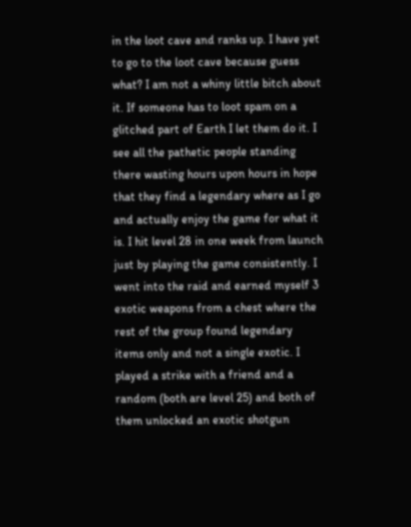in the loot cave and ranks up. I have yet to go to the loot cave because guess what? I am not a whiny little bitch about it. If someone has to loot spam on a glitched part of Earth I let them do it. I see all the pathetic people standing there wasting hours upon hours in hope that they find a legendary where as I go and actually enjoy the game for what it is. I hit level 28 in one week from launch just by playing the game consistently. I went into the raid and earned myself 3 exotic weapons from a chest where the rest of the group found legendary items only and not a single exotic. I played a strike with a friend and a random (both are level 25) and both of them unlocked an exotic shotgun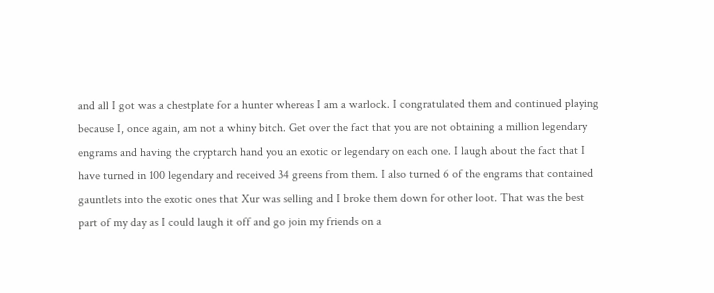and all I got was a chestplate for a hunter whereas I am a warlock. I congratulated them and continued playing because I, once again, am not a whiny bitch. Get over the fact that you are not obtaining a million legendary engrams and having the cryptarch hand you an exotic or legendary on each one. I laugh about the fact that I have turned in 100 legendary and received 34 greens from them. I also turned 6 of the engrams that contained gauntlets into the exotic ones that Xur was selling and I broke them down for other loot. That was the best part of my day as I could laugh it off and go join my friends on a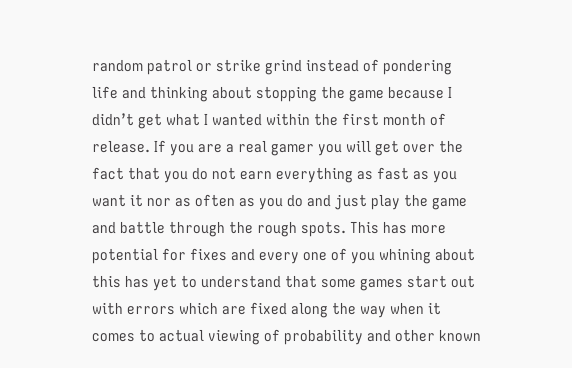random patrol or strike grind instead of pondering life and thinking about stopping the game because I didn’t get what I wanted within the first month of release. If you are a real gamer you will get over the fact that you do not earn everything as fast as you want it nor as often as you do and just play the game and battle through the rough spots. This has more potential for fixes and every one of you whining about this has yet to understand that some games start out with errors which are fixed along the way when it comes to actual viewing of probability and other known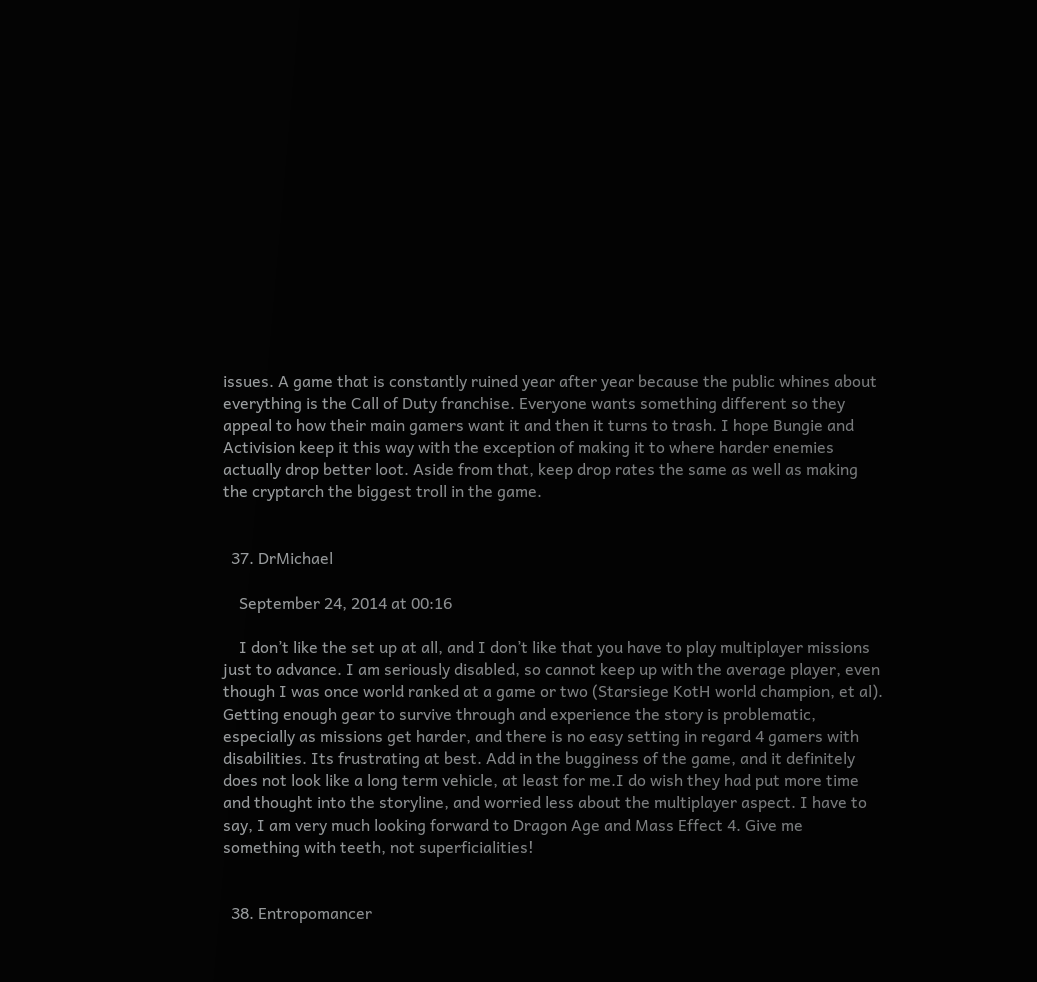issues. A game that is constantly ruined year after year because the public whines about everything is the Call of Duty franchise. Everyone wants something different so they appeal to how their main gamers want it and then it turns to trash. I hope Bungie and Activision keep it this way with the exception of making it to where harder enemies actually drop better loot. Aside from that, keep drop rates the same as well as making the cryptarch the biggest troll in the game.


  37. DrMichael

    September 24, 2014 at 00:16

    I don’t like the set up at all, and I don’t like that you have to play multiplayer missions just to advance. I am seriously disabled, so cannot keep up with the average player, even though I was once world ranked at a game or two (Starsiege KotH world champion, et al). Getting enough gear to survive through and experience the story is problematic, especially as missions get harder, and there is no easy setting in regard 4 gamers with disabilities. Its frustrating at best. Add in the bugginess of the game, and it definitely does not look like a long term vehicle, at least for me.I do wish they had put more time and thought into the storyline, and worried less about the multiplayer aspect. I have to say, I am very much looking forward to Dragon Age and Mass Effect 4. Give me something with teeth, not superficialities!


  38. Entropomancer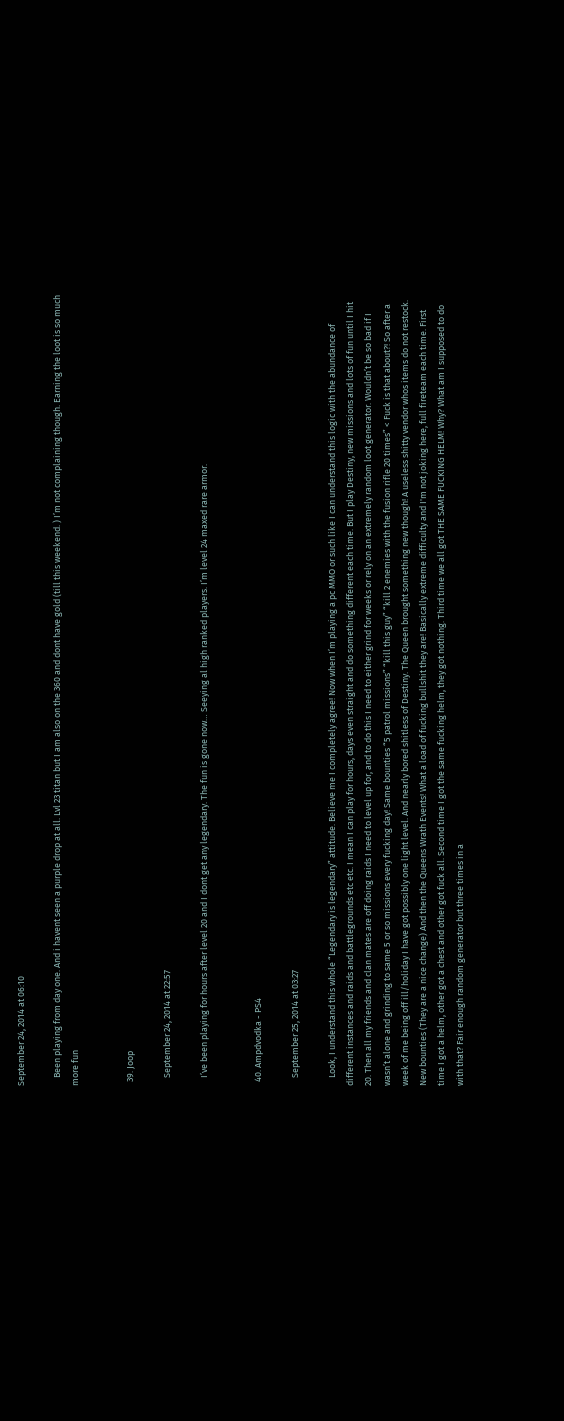September 24, 2014 at 06:10

    Been playing from day one. And i havent seen a purple drop at all. Lvl 23 titan but I am also on the 360 and dont have gold (till this weekend. ) I’m not complaining though. Earning the loot is so much more fun


  39. Joop

    September 24, 2014 at 22:57

    I’ve been playing for hours after level 20 and I dont get any legendary. The fun is gone now… Seeying al high ranked players. I’m level 24 maxed rare armor.


  40. Ampdvodka - PS4

    September 25, 2014 at 03:27

    Look, I understand this whole “Legendary is legendary” attitude. Believe me I completely agree! Now when I’m playing a pc MMO or such like I can understand this logic with the abundance of different instances and raids and battlegrounds etc etc. I mean I can play for hours, days even straight and do something different each time. But I play Destiny, new missions and lots of fun until I hit 20. Then all my friends and clan mates are off doing raids I need to level up for, and to do this I need to either grind for weeks or rely on an extremely random loot generator. Wouldn’t be so bad if I wasn’t alone and grinding to same 5 or so missions every fucking day! Same bounties “5 patrol missions” “kill this guy” “kill 2 enemies with the fusion rifle 20 times” < Fuck is that about?! So after a week of me being off ill/holiday I have got possibly one light level. And nearly bored shitless of Destiny. The Queen brought something new though! A useless shitty vendor whos items do not restock. New bounties (They are a nice change) And then the Queens Wrath Events! What a load of fucking bullshit they are! Basically extreme difficulty and I'm not joking here, full fireteam each time. First time I got a helm, other got a chest and other got fuck all. Second time I got the same fucking helm, they got nothing. Third time we all got THE SAME FUCKING HELM! Why? What am I supposed to do with that? Fair enough random generator but three times in a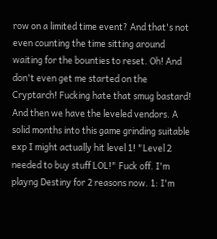row on a limited time event? And that's not even counting the time sitting around waiting for the bounties to reset. Oh! And don't even get me started on the Cryptarch! Fucking hate that smug bastard! And then we have the leveled vendors. A solid months into this game grinding suitable exp I might actually hit level 1! "Level 2 needed to buy stuff LOL!" Fuck off. I'm playng Destiny for 2 reasons now. 1: I'm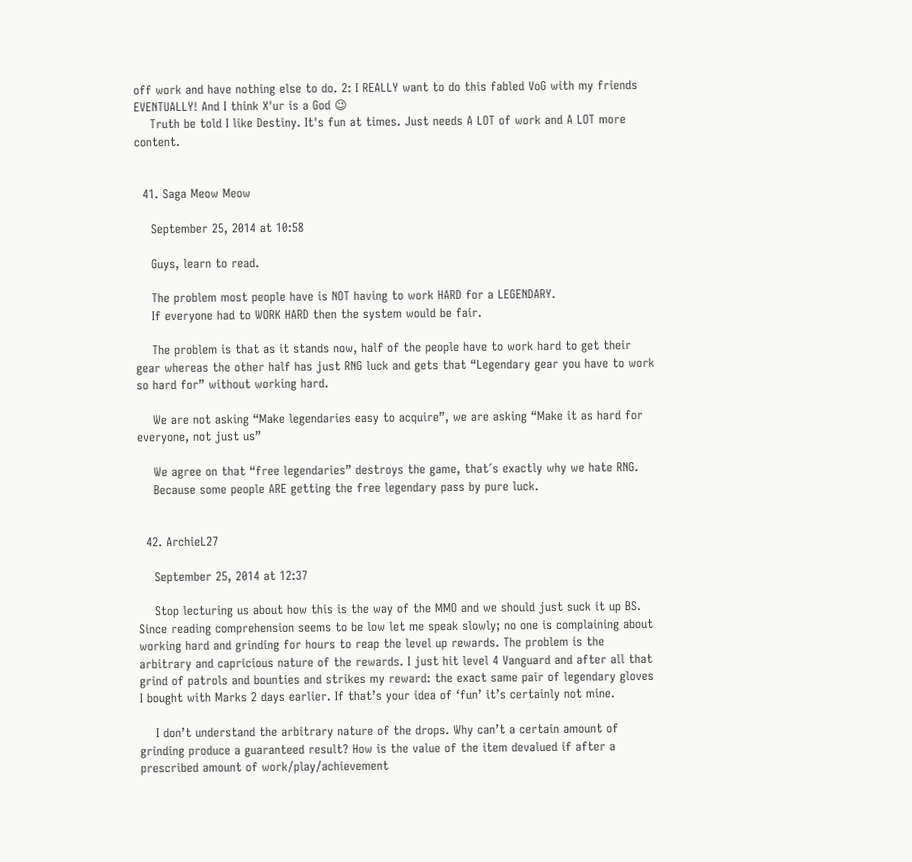off work and have nothing else to do. 2: I REALLY want to do this fabled VoG with my friends EVENTUALLY! And I think X'ur is a God 😉
    Truth be told I like Destiny. It's fun at times. Just needs A LOT of work and A LOT more content.


  41. Saga Meow Meow

    September 25, 2014 at 10:58

    Guys, learn to read.

    The problem most people have is NOT having to work HARD for a LEGENDARY.
    If everyone had to WORK HARD then the system would be fair.

    The problem is that as it stands now, half of the people have to work hard to get their gear whereas the other half has just RNG luck and gets that “Legendary gear you have to work so hard for” without working hard.

    We are not asking “Make legendaries easy to acquire”, we are asking “Make it as hard for everyone, not just us”

    We agree on that “free legendaries” destroys the game, that´s exactly why we hate RNG.
    Because some people ARE getting the free legendary pass by pure luck.


  42. ArchieL27

    September 25, 2014 at 12:37

    Stop lecturing us about how this is the way of the MMO and we should just suck it up BS. Since reading comprehension seems to be low let me speak slowly; no one is complaining about working hard and grinding for hours to reap the level up rewards. The problem is the arbitrary and capricious nature of the rewards. I just hit level 4 Vanguard and after all that grind of patrols and bounties and strikes my reward: the exact same pair of legendary gloves I bought with Marks 2 days earlier. If that’s your idea of ‘fun’ it’s certainly not mine.

    I don’t understand the arbitrary nature of the drops. Why can’t a certain amount of grinding produce a guaranteed result? How is the value of the item devalued if after a prescribed amount of work/play/achievement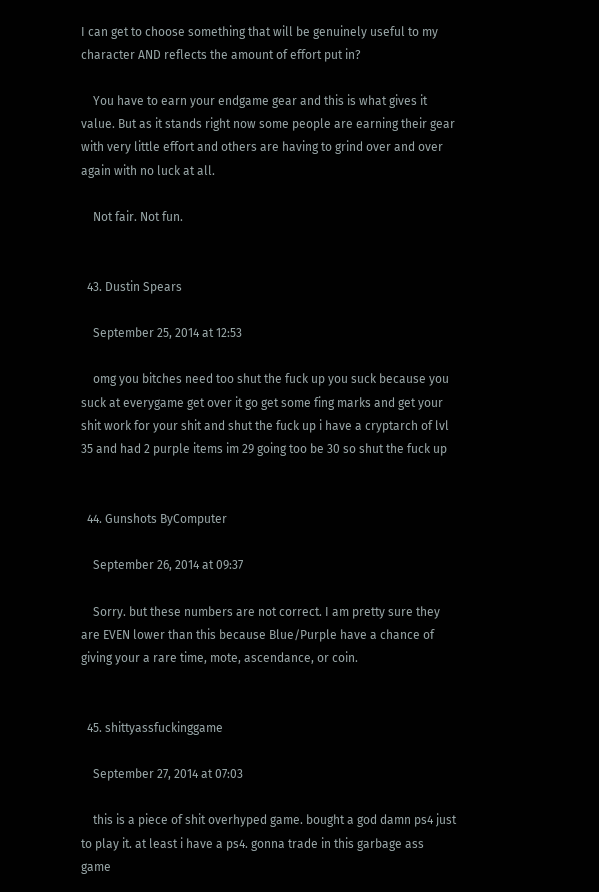I can get to choose something that will be genuinely useful to my character AND reflects the amount of effort put in?

    You have to earn your endgame gear and this is what gives it value. But as it stands right now some people are earning their gear with very little effort and others are having to grind over and over again with no luck at all.

    Not fair. Not fun.


  43. Dustin Spears

    September 25, 2014 at 12:53

    omg you bitches need too shut the fuck up you suck because you suck at everygame get over it go get some fing marks and get your shit work for your shit and shut the fuck up i have a cryptarch of lvl 35 and had 2 purple items im 29 going too be 30 so shut the fuck up


  44. Gunshots ByComputer

    September 26, 2014 at 09:37

    Sorry. but these numbers are not correct. I am pretty sure they are EVEN lower than this because Blue/Purple have a chance of giving your a rare time, mote, ascendance, or coin.


  45. shittyassfuckinggame

    September 27, 2014 at 07:03

    this is a piece of shit overhyped game. bought a god damn ps4 just to play it. at least i have a ps4. gonna trade in this garbage ass game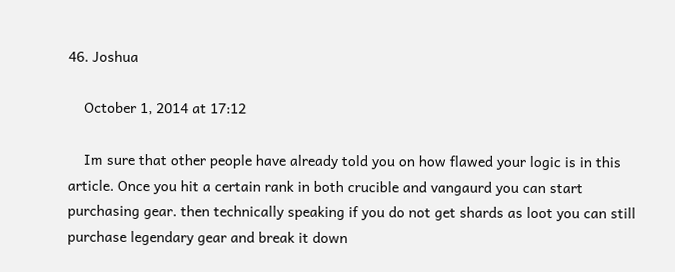46. Joshua

    October 1, 2014 at 17:12

    Im sure that other people have already told you on how flawed your logic is in this article. Once you hit a certain rank in both crucible and vangaurd you can start purchasing gear. then technically speaking if you do not get shards as loot you can still purchase legendary gear and break it down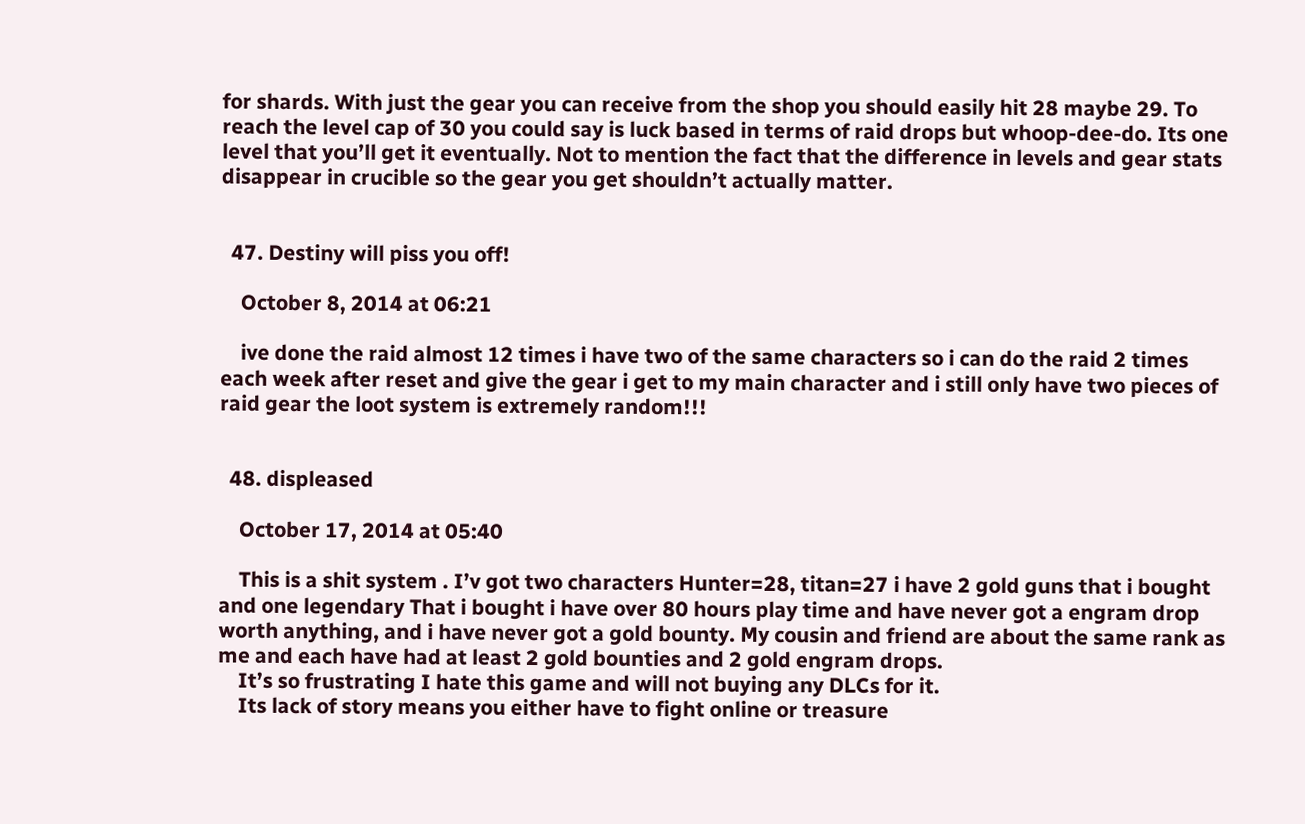for shards. With just the gear you can receive from the shop you should easily hit 28 maybe 29. To reach the level cap of 30 you could say is luck based in terms of raid drops but whoop-dee-do. Its one level that you’ll get it eventually. Not to mention the fact that the difference in levels and gear stats disappear in crucible so the gear you get shouldn’t actually matter.


  47. Destiny will piss you off!

    October 8, 2014 at 06:21

    ive done the raid almost 12 times i have two of the same characters so i can do the raid 2 times each week after reset and give the gear i get to my main character and i still only have two pieces of raid gear the loot system is extremely random!!!


  48. displeased

    October 17, 2014 at 05:40

    This is a shit system . I’v got two characters Hunter=28, titan=27 i have 2 gold guns that i bought and one legendary That i bought i have over 80 hours play time and have never got a engram drop worth anything, and i have never got a gold bounty. My cousin and friend are about the same rank as me and each have had at least 2 gold bounties and 2 gold engram drops.
    It’s so frustrating I hate this game and will not buying any DLCs for it.
    Its lack of story means you either have to fight online or treasure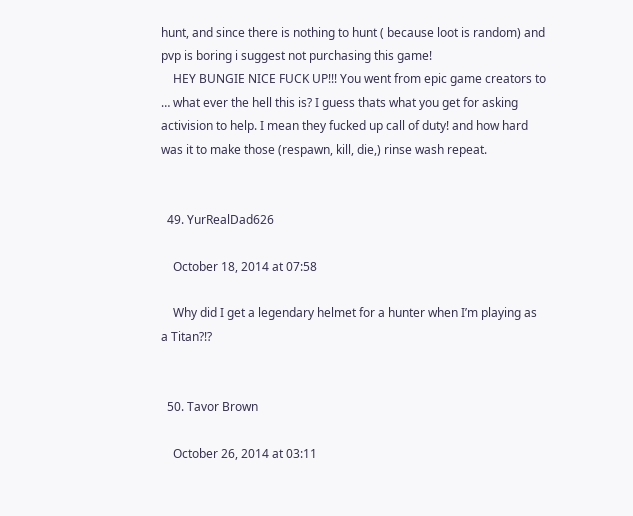hunt, and since there is nothing to hunt ( because loot is random) and pvp is boring i suggest not purchasing this game!
    HEY BUNGIE NICE FUCK UP!!! You went from epic game creators to … what ever the hell this is? I guess thats what you get for asking activision to help. I mean they fucked up call of duty! and how hard was it to make those (respawn, kill, die,) rinse wash repeat.


  49. YurRealDad626

    October 18, 2014 at 07:58

    Why did I get a legendary helmet for a hunter when I’m playing as a Titan?!?


  50. Tavor Brown

    October 26, 2014 at 03:11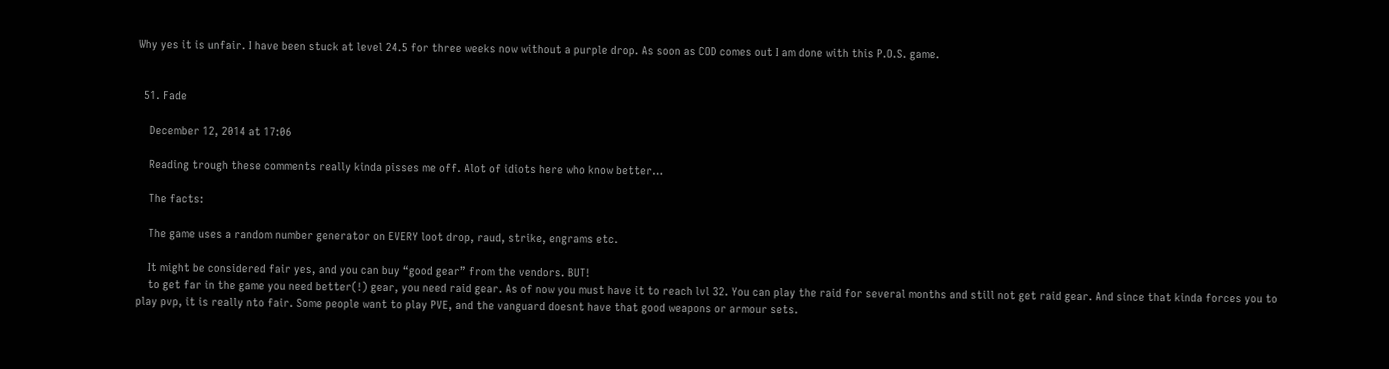Why yes it is unfair. I have been stuck at level 24.5 for three weeks now without a purple drop. As soon as COD comes out I am done with this P.O.S. game.


  51. Fade

    December 12, 2014 at 17:06

    Reading trough these comments really kinda pisses me off. Alot of idiots here who know better…

    The facts:

    The game uses a random number generator on EVERY loot drop, raud, strike, engrams etc.

    It might be considered fair yes, and you can buy “good gear” from the vendors. BUT!
    to get far in the game you need better(!) gear, you need raid gear. As of now you must have it to reach lvl 32. You can play the raid for several months and still not get raid gear. And since that kinda forces you to play pvp, it is really nto fair. Some people want to play PVE, and the vanguard doesnt have that good weapons or armour sets.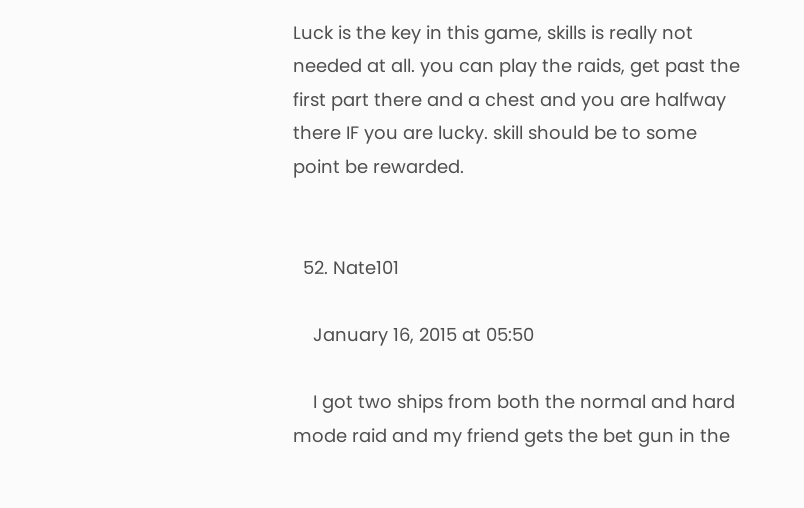Luck is the key in this game, skills is really not needed at all. you can play the raids, get past the first part there and a chest and you are halfway there IF you are lucky. skill should be to some point be rewarded.


  52. Nate101

    January 16, 2015 at 05:50

    I got two ships from both the normal and hard mode raid and my friend gets the bet gun in the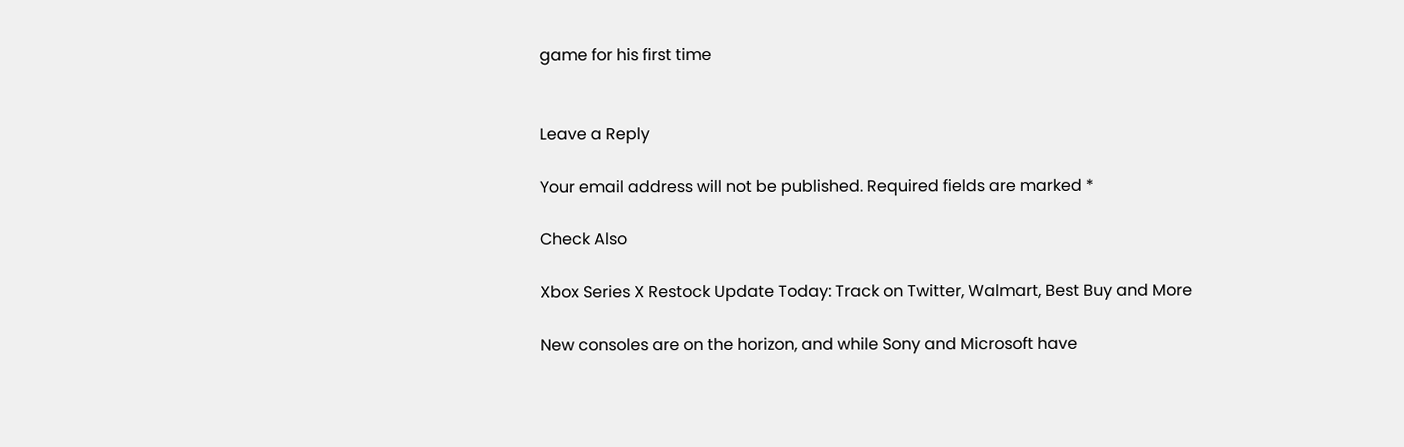game for his first time


Leave a Reply

Your email address will not be published. Required fields are marked *

Check Also

Xbox Series X Restock Update Today: Track on Twitter, Walmart, Best Buy and More

New consoles are on the horizon, and while Sony and Microsoft have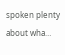spoken plenty about wha…